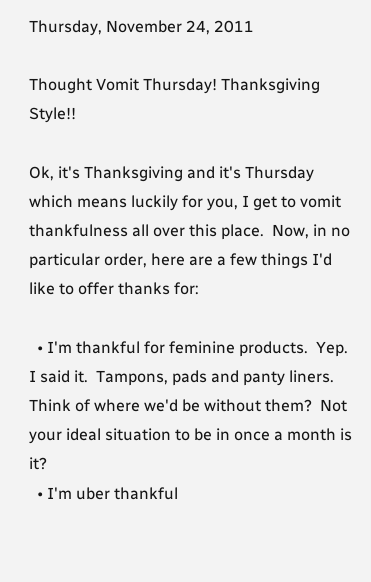Thursday, November 24, 2011

Thought Vomit Thursday! Thanksgiving Style!!

Ok, it's Thanksgiving and it's Thursday which means luckily for you, I get to vomit thankfulness all over this place.  Now, in no particular order, here are a few things I'd like to offer thanks for:

  • I'm thankful for feminine products.  Yep.  I said it.  Tampons, pads and panty liners.  Think of where we'd be without them?  Not your ideal situation to be in once a month is it?
  • I'm uber thankful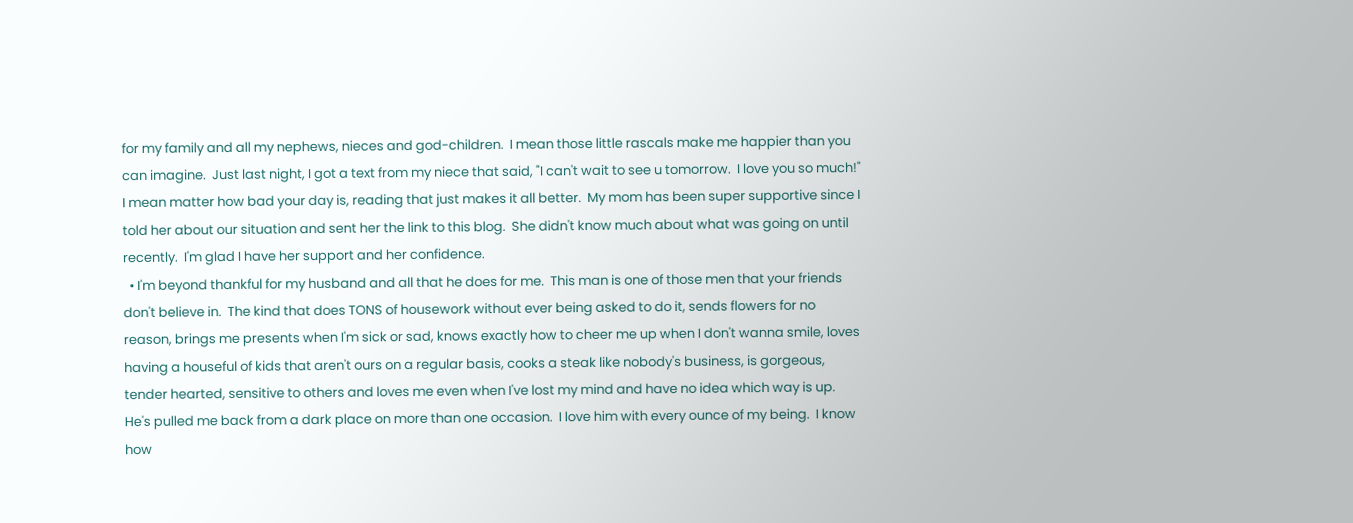for my family and all my nephews, nieces and god-children.  I mean those little rascals make me happier than you can imagine.  Just last night, I got a text from my niece that said, "I can't wait to see u tomorrow.  I love you so much!"  I mean matter how bad your day is, reading that just makes it all better.  My mom has been super supportive since I told her about our situation and sent her the link to this blog.  She didn't know much about what was going on until recently.  I'm glad I have her support and her confidence.
  • I'm beyond thankful for my husband and all that he does for me.  This man is one of those men that your friends don't believe in.  The kind that does TONS of housework without ever being asked to do it, sends flowers for no reason, brings me presents when I'm sick or sad, knows exactly how to cheer me up when I don't wanna smile, loves having a houseful of kids that aren't ours on a regular basis, cooks a steak like nobody's business, is gorgeous, tender hearted, sensitive to others and loves me even when I've lost my mind and have no idea which way is up.  He's pulled me back from a dark place on more than one occasion.  I love him with every ounce of my being.  I know how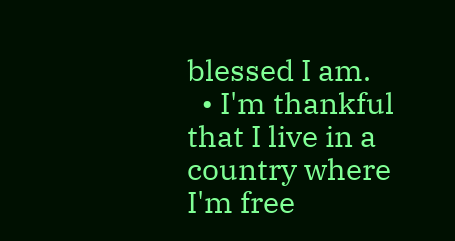blessed I am.
  • I'm thankful that I live in a country where I'm free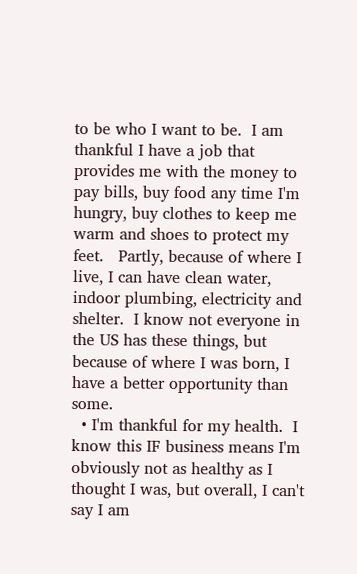to be who I want to be.  I am thankful I have a job that provides me with the money to pay bills, buy food any time I'm hungry, buy clothes to keep me warm and shoes to protect my feet.   Partly, because of where I live, I can have clean water, indoor plumbing, electricity and shelter.  I know not everyone in the US has these things, but because of where I was born, I have a better opportunity than some.
  • I'm thankful for my health.  I know this IF business means I'm obviously not as healthy as I thought I was, but overall, I can't say I am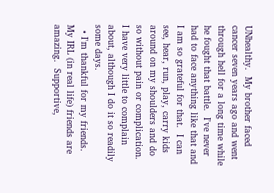UNhealthy.  My brother faced cancer seven years ago and went through hell for a long time while he fought that battle.  I've never had to face anything like that and I am so grateful for that.  I can see, hear, run, play, carry kids around on my shoulders and do so without pain or complication.  I have very little to complain about, although I do it so readily some days.
  • I'm thankful for my friends.  My IRL (in real life) friends are amazing.  Supportive,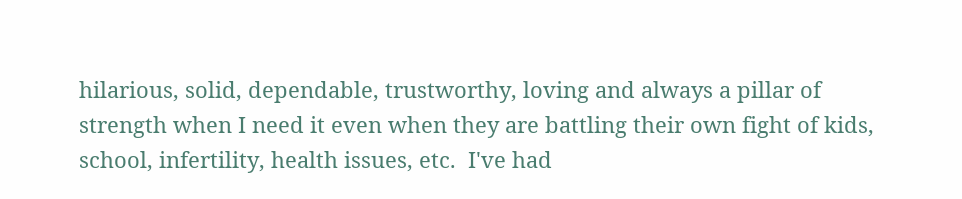hilarious, solid, dependable, trustworthy, loving and always a pillar of strength when I need it even when they are battling their own fight of kids, school, infertility, health issues, etc.  I've had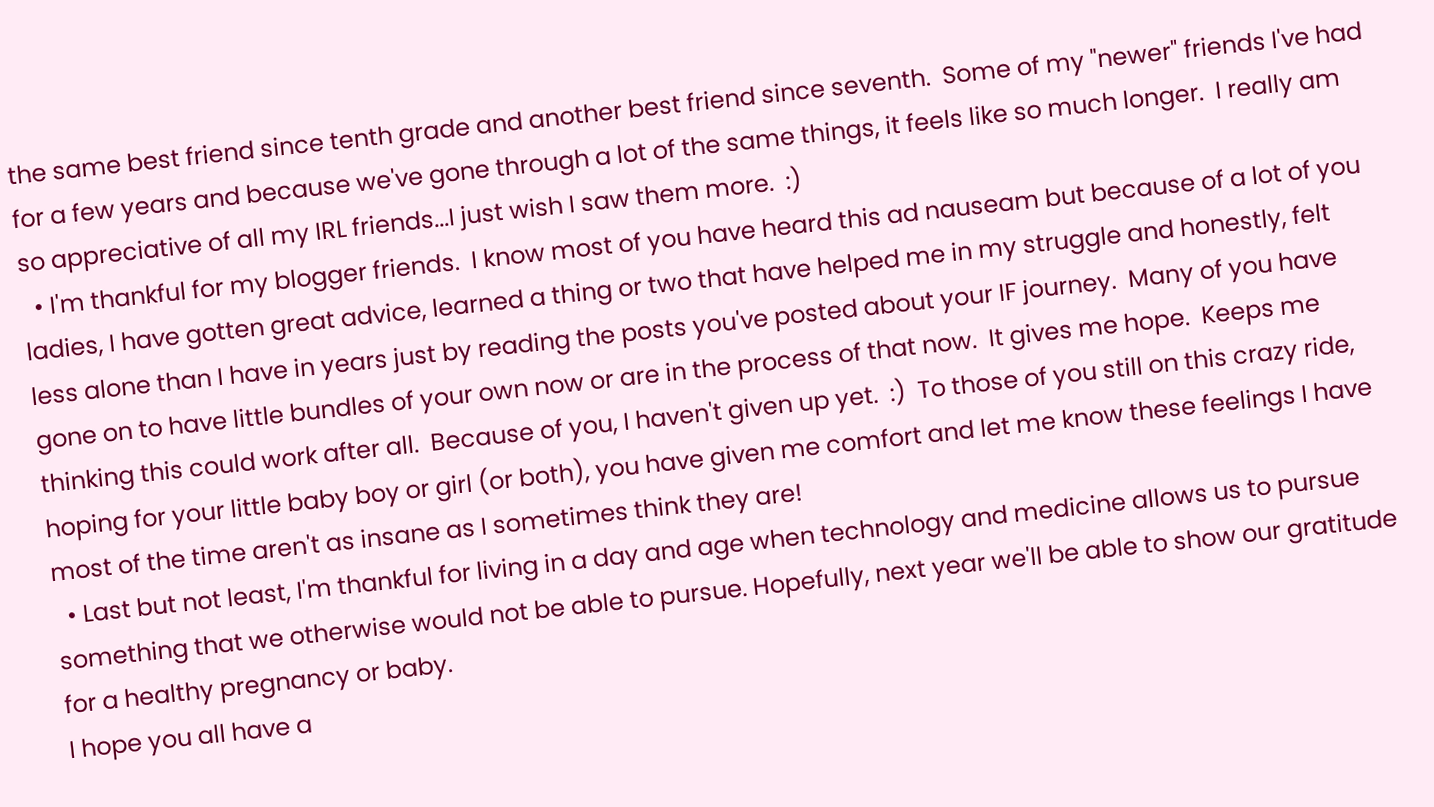the same best friend since tenth grade and another best friend since seventh.  Some of my "newer" friends I've had for a few years and because we've gone through a lot of the same things, it feels like so much longer.  I really am so appreciative of all my IRL friends...I just wish I saw them more.  :)
  • I'm thankful for my blogger friends.  I know most of you have heard this ad nauseam but because of a lot of you ladies, I have gotten great advice, learned a thing or two that have helped me in my struggle and honestly, felt less alone than I have in years just by reading the posts you've posted about your IF journey.  Many of you have gone on to have little bundles of your own now or are in the process of that now.  It gives me hope.  Keeps me thinking this could work after all.  Because of you, I haven't given up yet.  :)  To those of you still on this crazy ride, hoping for your little baby boy or girl (or both), you have given me comfort and let me know these feelings I have most of the time aren't as insane as I sometimes think they are!
  • Last but not least, I'm thankful for living in a day and age when technology and medicine allows us to pursue something that we otherwise would not be able to pursue. Hopefully, next year we'll be able to show our gratitude for a healthy pregnancy or baby.
I hope you all have a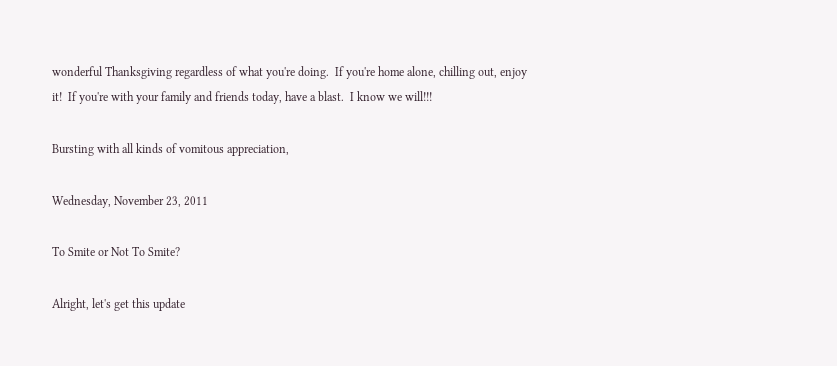wonderful Thanksgiving regardless of what you're doing.  If you're home alone, chilling out, enjoy it!  If you're with your family and friends today, have a blast.  I know we will!!!

Bursting with all kinds of vomitous appreciation,

Wednesday, November 23, 2011

To Smite or Not To Smite?

Alright, let's get this update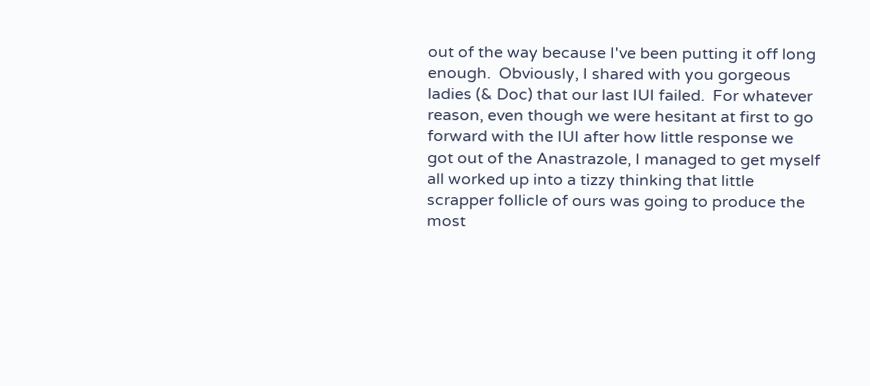out of the way because I've been putting it off long enough.  Obviously, I shared with you gorgeous ladies (& Doc) that our last IUI failed.  For whatever reason, even though we were hesitant at first to go forward with the IUI after how little response we got out of the Anastrazole, I managed to get myself all worked up into a tizzy thinking that little scrapper follicle of ours was going to produce the most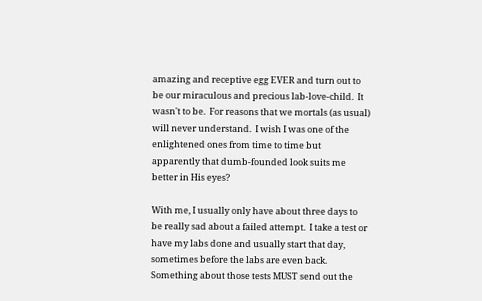amazing and receptive egg EVER and turn out to be our miraculous and precious lab-love-child.  It wasn't to be.  For reasons that we mortals (as usual) will never understand.  I wish I was one of the enlightened ones from time to time but apparently that dumb-founded look suits me better in His eyes?

With me, I usually only have about three days to be really sad about a failed attempt.  I take a test or have my labs done and usually start that day, sometimes before the labs are even back.  Something about those tests MUST send out the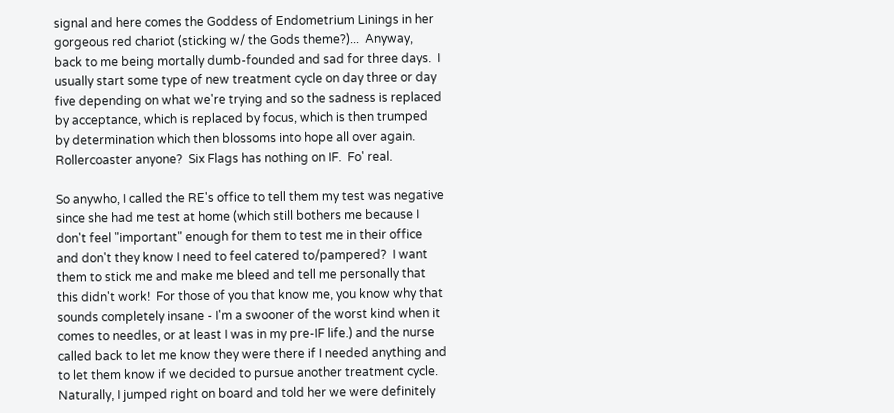signal and here comes the Goddess of Endometrium Linings in her gorgeous red chariot (sticking w/ the Gods theme?)...  Anyway, back to me being mortally dumb-founded and sad for three days.  I usually start some type of new treatment cycle on day three or day five depending on what we're trying and so the sadness is replaced by acceptance, which is replaced by focus, which is then trumped by determination which then blossoms into hope all over again.  Rollercoaster anyone?  Six Flags has nothing on IF.  Fo' real.

So anywho, I called the RE's office to tell them my test was negative since she had me test at home (which still bothers me because I don't feel "important" enough for them to test me in their office and don't they know I need to feel catered to/pampered?  I want them to stick me and make me bleed and tell me personally that this didn't work!  For those of you that know me, you know why that sounds completely insane - I'm a swooner of the worst kind when it comes to needles, or at least I was in my pre-IF life.) and the nurse called back to let me know they were there if I needed anything and to let them know if we decided to pursue another treatment cycle.  Naturally, I jumped right on board and told her we were definitely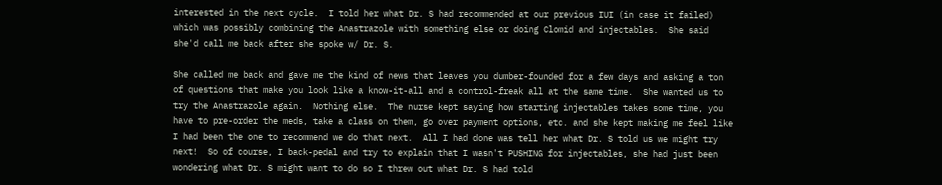interested in the next cycle.  I told her what Dr. S had recommended at our previous IUI (in case it failed) which was possibly combining the Anastrazole with something else or doing Clomid and injectables.  She said she'd call me back after she spoke w/ Dr. S.

She called me back and gave me the kind of news that leaves you dumber-founded for a few days and asking a ton of questions that make you look like a know-it-all and a control-freak all at the same time.  She wanted us to try the Anastrazole again.  Nothing else.  The nurse kept saying how starting injectables takes some time, you have to pre-order the meds, take a class on them, go over payment options, etc. and she kept making me feel like I had been the one to recommend we do that next.  All I had done was tell her what Dr. S told us we might try next!  So of course, I back-pedal and try to explain that I wasn't PUSHING for injectables, she had just been wondering what Dr. S might want to do so I threw out what Dr. S had told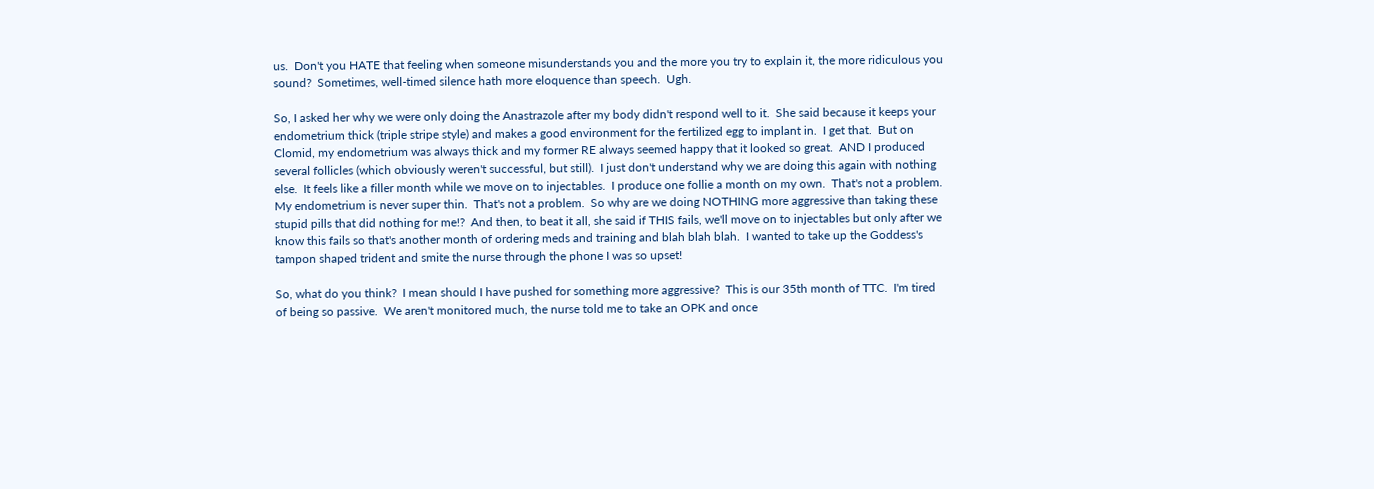us.  Don't you HATE that feeling when someone misunderstands you and the more you try to explain it, the more ridiculous you sound?  Sometimes, well-timed silence hath more eloquence than speech.  Ugh.

So, I asked her why we were only doing the Anastrazole after my body didn't respond well to it.  She said because it keeps your endometrium thick (triple stripe style) and makes a good environment for the fertilized egg to implant in.  I get that.  But on Clomid, my endometrium was always thick and my former RE always seemed happy that it looked so great.  AND I produced several follicles (which obviously weren't successful, but still).  I just don't understand why we are doing this again with nothing else.  It feels like a filler month while we move on to injectables.  I produce one follie a month on my own.  That's not a problem.  My endometrium is never super thin.  That's not a problem.  So why are we doing NOTHING more aggressive than taking these stupid pills that did nothing for me!?  And then, to beat it all, she said if THIS fails, we'll move on to injectables but only after we know this fails so that's another month of ordering meds and training and blah blah blah.  I wanted to take up the Goddess's tampon shaped trident and smite the nurse through the phone I was so upset!

So, what do you think?  I mean should I have pushed for something more aggressive?  This is our 35th month of TTC.  I'm tired of being so passive.  We aren't monitored much, the nurse told me to take an OPK and once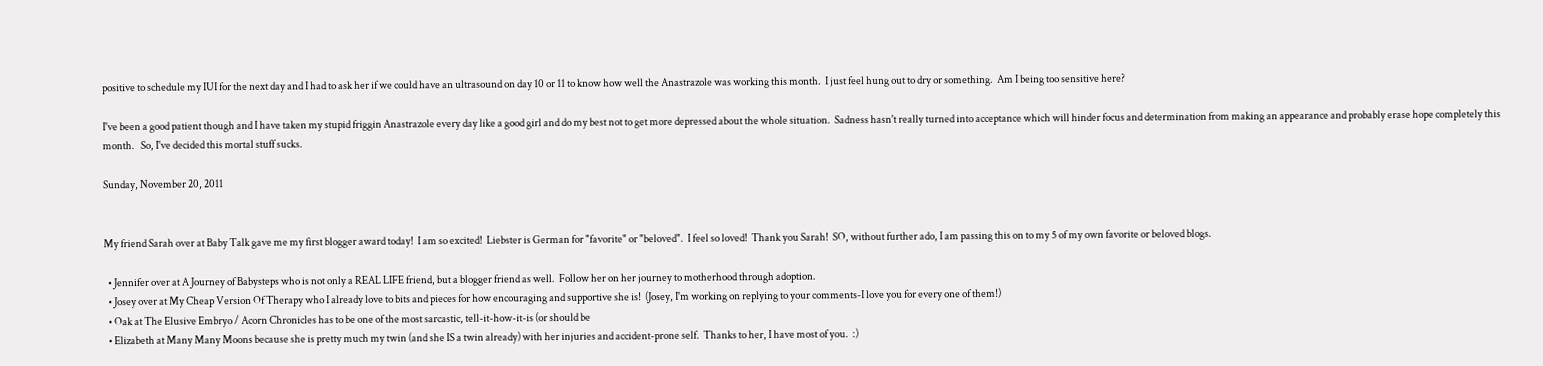positive to schedule my IUI for the next day and I had to ask her if we could have an ultrasound on day 10 or 11 to know how well the Anastrazole was working this month.  I just feel hung out to dry or something.  Am I being too sensitive here?

I've been a good patient though and I have taken my stupid friggin Anastrazole every day like a good girl and do my best not to get more depressed about the whole situation.  Sadness hasn't really turned into acceptance which will hinder focus and determination from making an appearance and probably erase hope completely this month.   So, I've decided this mortal stuff sucks.

Sunday, November 20, 2011


My friend Sarah over at Baby Talk gave me my first blogger award today!  I am so excited!  Liebster is German for "favorite" or "beloved".  I feel so loved!  Thank you Sarah!  SO, without further ado, I am passing this on to my 5 of my own favorite or beloved blogs.

  • Jennifer over at A Journey of Babysteps who is not only a REAL LIFE friend, but a blogger friend as well.  Follow her on her journey to motherhood through adoption.
  • Josey over at My Cheap Version Of Therapy who I already love to bits and pieces for how encouraging and supportive she is!  (Josey, I'm working on replying to your comments-I love you for every one of them!)
  • Oak at The Elusive Embryo / Acorn Chronicles has to be one of the most sarcastic, tell-it-how-it-is (or should be
  • Elizabeth at Many Many Moons because she is pretty much my twin (and she IS a twin already) with her injuries and accident-prone self.  Thanks to her, I have most of you.  :)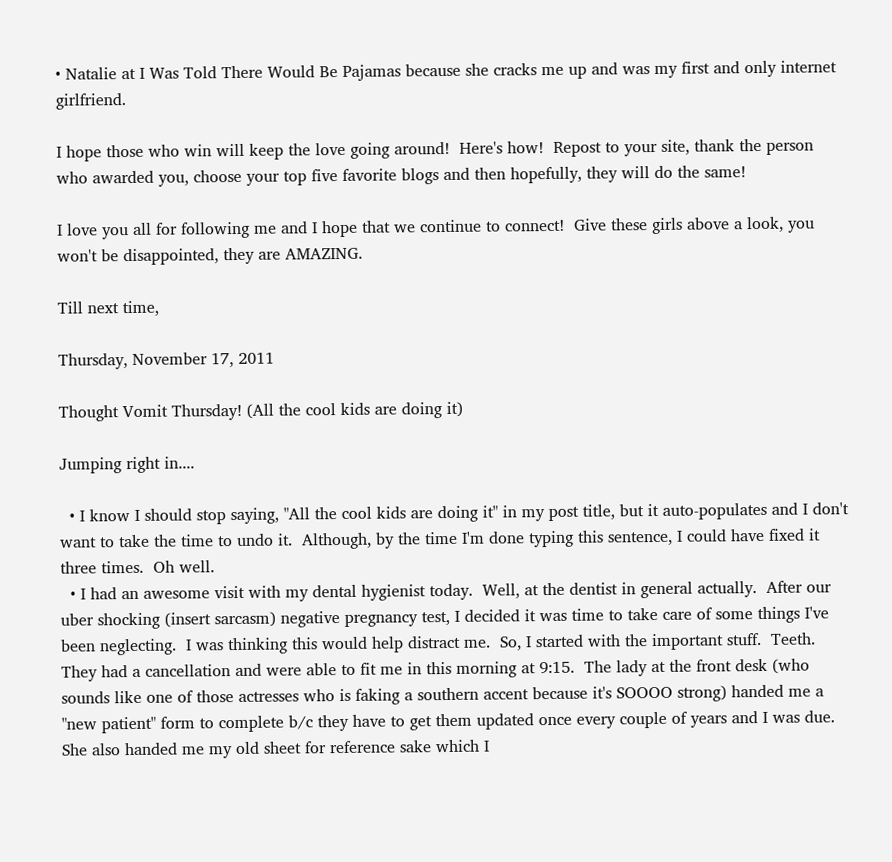• Natalie at I Was Told There Would Be Pajamas because she cracks me up and was my first and only internet girlfriend.

I hope those who win will keep the love going around!  Here's how!  Repost to your site, thank the person who awarded you, choose your top five favorite blogs and then hopefully, they will do the same!

I love you all for following me and I hope that we continue to connect!  Give these girls above a look, you won't be disappointed, they are AMAZING.

Till next time,

Thursday, November 17, 2011

Thought Vomit Thursday! (All the cool kids are doing it)

Jumping right in....

  • I know I should stop saying, "All the cool kids are doing it" in my post title, but it auto-populates and I don't want to take the time to undo it.  Although, by the time I'm done typing this sentence, I could have fixed it three times.  Oh well.
  • I had an awesome visit with my dental hygienist today.  Well, at the dentist in general actually.  After our uber shocking (insert sarcasm) negative pregnancy test, I decided it was time to take care of some things I've been neglecting.  I was thinking this would help distract me.  So, I started with the important stuff.  Teeth.  They had a cancellation and were able to fit me in this morning at 9:15.  The lady at the front desk (who sounds like one of those actresses who is faking a southern accent because it's SOOOO strong) handed me a "new patient" form to complete b/c they have to get them updated once every couple of years and I was due.  She also handed me my old sheet for reference sake which I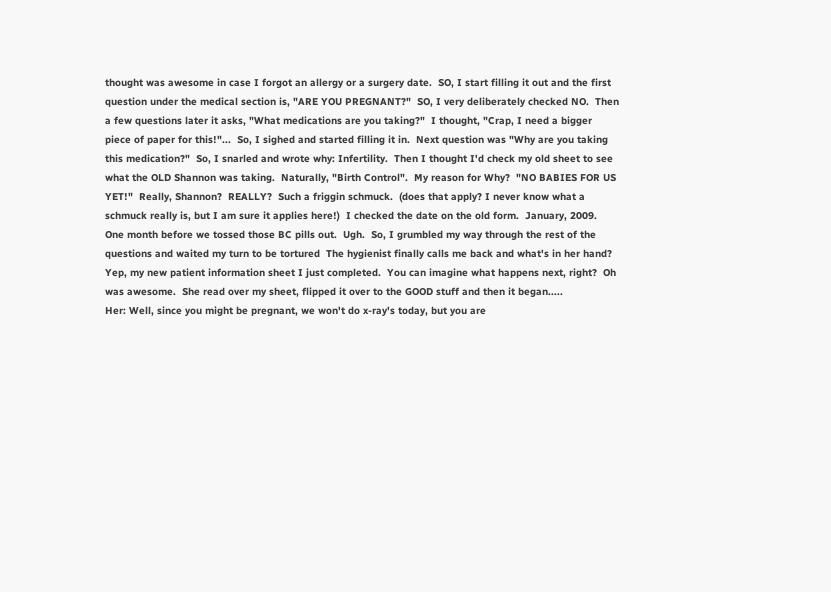thought was awesome in case I forgot an allergy or a surgery date.  SO, I start filling it out and the first question under the medical section is, "ARE YOU PREGNANT?"  SO, I very deliberately checked NO.  Then a few questions later it asks, "What medications are you taking?"  I thought, "Crap, I need a bigger piece of paper for this!"...  So, I sighed and started filling it in.  Next question was "Why are you taking this medication?"  So, I snarled and wrote why: Infertility.  Then I thought I'd check my old sheet to see what the OLD Shannon was taking.  Naturally, "Birth Control".  My reason for Why?  "NO BABIES FOR US YET!"  Really, Shannon?  REALLY?  Such a friggin schmuck.  (does that apply? I never know what a schmuck really is, but I am sure it applies here!)  I checked the date on the old form.  January, 2009.  One month before we tossed those BC pills out.  Ugh.  So, I grumbled my way through the rest of the questions and waited my turn to be tortured  The hygienist finally calls me back and what's in her hand?  Yep, my new patient information sheet I just completed.  You can imagine what happens next, right?  Oh was awesome.  She read over my sheet, flipped it over to the GOOD stuff and then it began.....
Her: Well, since you might be pregnant, we won't do x-ray's today, but you are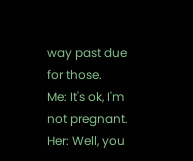way past due for those.
Me: It's ok, I'm not pregnant.
Her: Well, you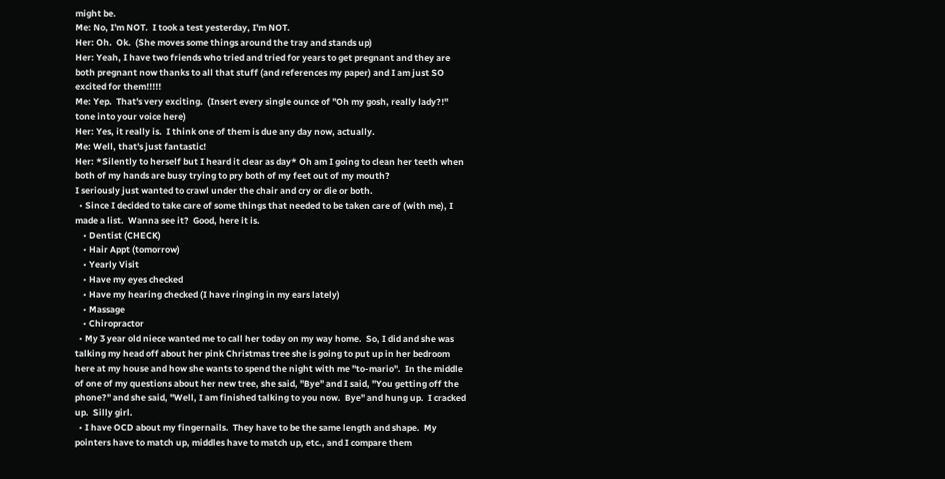might be.
Me: No, I'm NOT.  I took a test yesterday, I'm NOT.
Her: Oh.  Ok.  (She moves some things around the tray and stands up)
Her: Yeah, I have two friends who tried and tried for years to get pregnant and they are both pregnant now thanks to all that stuff (and references my paper) and I am just SO excited for them!!!!!
Me: Yep.  That's very exciting.  (Insert every single ounce of "Oh my gosh, really lady?!" tone into your voice here)
Her: Yes, it really is.  I think one of them is due any day now, actually.
Me: Well, that's just fantastic!
Her: *Silently to herself but I heard it clear as day* Oh am I going to clean her teeth when both of my hands are busy trying to pry both of my feet out of my mouth?
I seriously just wanted to crawl under the chair and cry or die or both.
  • Since I decided to take care of some things that needed to be taken care of (with me), I made a list.  Wanna see it?  Good, here it is.
    • Dentist (CHECK)
    • Hair Appt (tomorrow)
    • Yearly Visit
    • Have my eyes checked
    • Have my hearing checked (I have ringing in my ears lately)
    • Massage
    • Chiropractor
  • My 3 year old niece wanted me to call her today on my way home.  So, I did and she was talking my head off about her pink Christmas tree she is going to put up in her bedroom here at my house and how she wants to spend the night with me "to-mario".  In the middle of one of my questions about her new tree, she said, "Bye" and I said, "You getting off the phone?" and she said, "Well, I am finished talking to you now.  Bye" and hung up.  I cracked up.  Silly girl.
  • I have OCD about my fingernails.  They have to be the same length and shape.  My pointers have to match up, middles have to match up, etc., and I compare them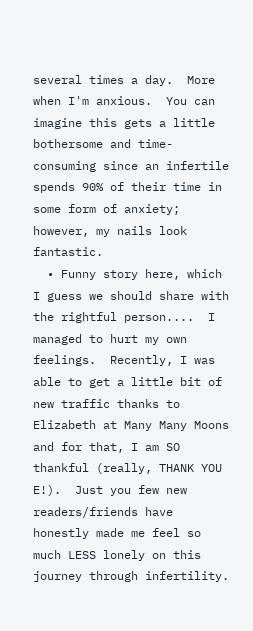several times a day.  More when I'm anxious.  You can imagine this gets a little bothersome and time-consuming since an infertile spends 90% of their time in some form of anxiety; however, my nails look fantastic.
  • Funny story here, which I guess we should share with the rightful person....  I managed to hurt my own feelings.  Recently, I was able to get a little bit of new traffic thanks to Elizabeth at Many Many Moons and for that, I am SO thankful (really, THANK YOU E!).  Just you few new readers/friends have honestly made me feel so much LESS lonely on this journey through infertility.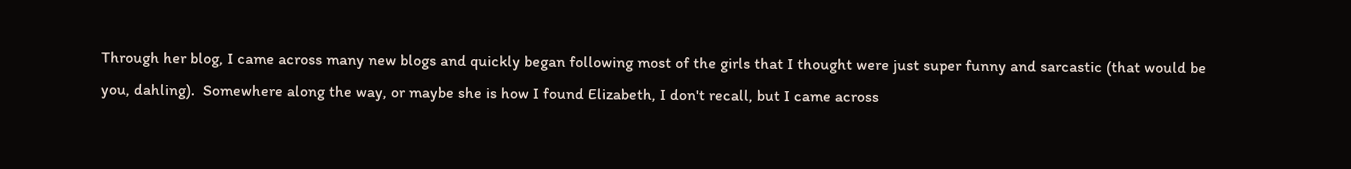Through her blog, I came across many new blogs and quickly began following most of the girls that I thought were just super funny and sarcastic (that would be you, dahling).  Somewhere along the way, or maybe she is how I found Elizabeth, I don't recall, but I came across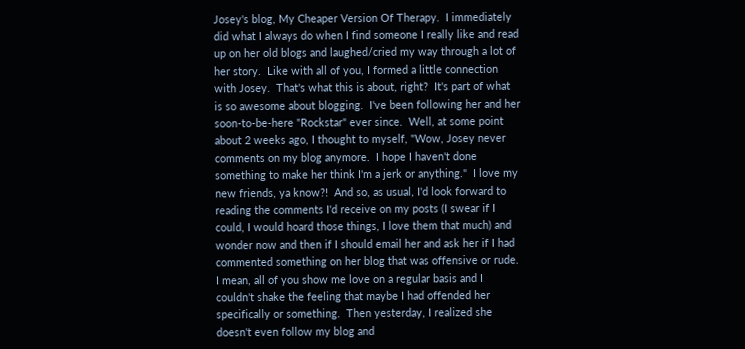Josey's blog, My Cheaper Version Of Therapy.  I immediately did what I always do when I find someone I really like and read up on her old blogs and laughed/cried my way through a lot of her story.  Like with all of you, I formed a little connection with Josey.  That's what this is about, right?  It's part of what is so awesome about blogging.  I've been following her and her soon-to-be-here "Rockstar" ever since.  Well, at some point about 2 weeks ago, I thought to myself, "Wow, Josey never comments on my blog anymore.  I hope I haven't done something to make her think I'm a jerk or anything."  I love my new friends, ya know?!  And so, as usual, I'd look forward to reading the comments I'd receive on my posts (I swear if I could, I would hoard those things, I love them that much) and wonder now and then if I should email her and ask her if I had commented something on her blog that was offensive or rude.  I mean, all of you show me love on a regular basis and I couldn't shake the feeling that maybe I had offended her specifically or something.  Then yesterday, I realized she doesn't even follow my blog and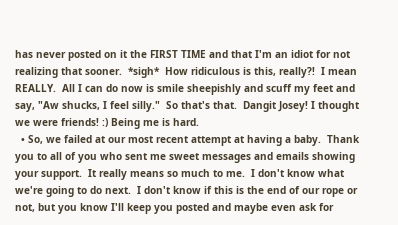has never posted on it the FIRST TIME and that I'm an idiot for not realizing that sooner.  *sigh*  How ridiculous is this, really?!  I mean REALLY.  All I can do now is smile sheepishly and scuff my feet and say, "Aw shucks, I feel silly."  So that's that.  Dangit Josey! I thought we were friends! :) Being me is hard.
  • So, we failed at our most recent attempt at having a baby.  Thank you to all of you who sent me sweet messages and emails showing your support.  It really means so much to me.  I don't know what we're going to do next.  I don't know if this is the end of our rope or not, but you know I'll keep you posted and maybe even ask for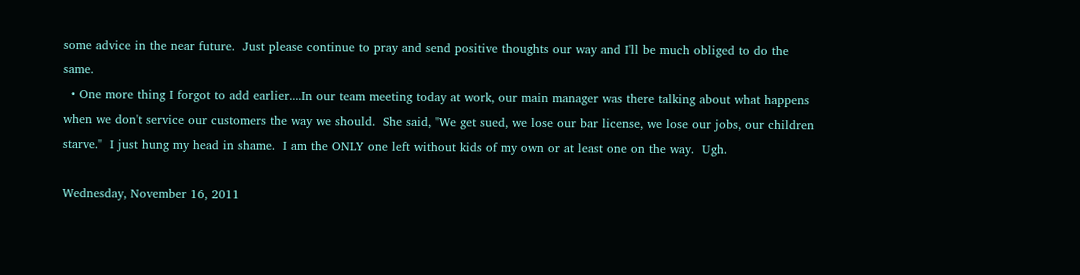some advice in the near future.  Just please continue to pray and send positive thoughts our way and I'll be much obliged to do the same.
  • One more thing I forgot to add earlier....In our team meeting today at work, our main manager was there talking about what happens when we don't service our customers the way we should.  She said, "We get sued, we lose our bar license, we lose our jobs, our children starve."  I just hung my head in shame.  I am the ONLY one left without kids of my own or at least one on the way.  Ugh.

Wednesday, November 16, 2011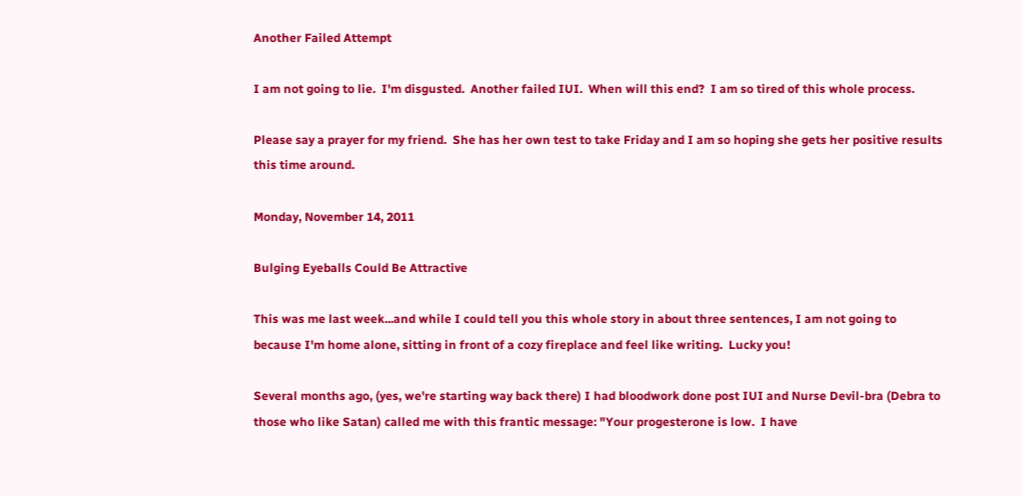Another Failed Attempt

I am not going to lie.  I'm disgusted.  Another failed IUI.  When will this end?  I am so tired of this whole process.

Please say a prayer for my friend.  She has her own test to take Friday and I am so hoping she gets her positive results this time around.

Monday, November 14, 2011

Bulging Eyeballs Could Be Attractive

This was me last week...and while I could tell you this whole story in about three sentences, I am not going to because I'm home alone, sitting in front of a cozy fireplace and feel like writing.  Lucky you!

Several months ago, (yes, we're starting way back there) I had bloodwork done post IUI and Nurse Devil-bra (Debra to those who like Satan) called me with this frantic message: "Your progesterone is low.  I have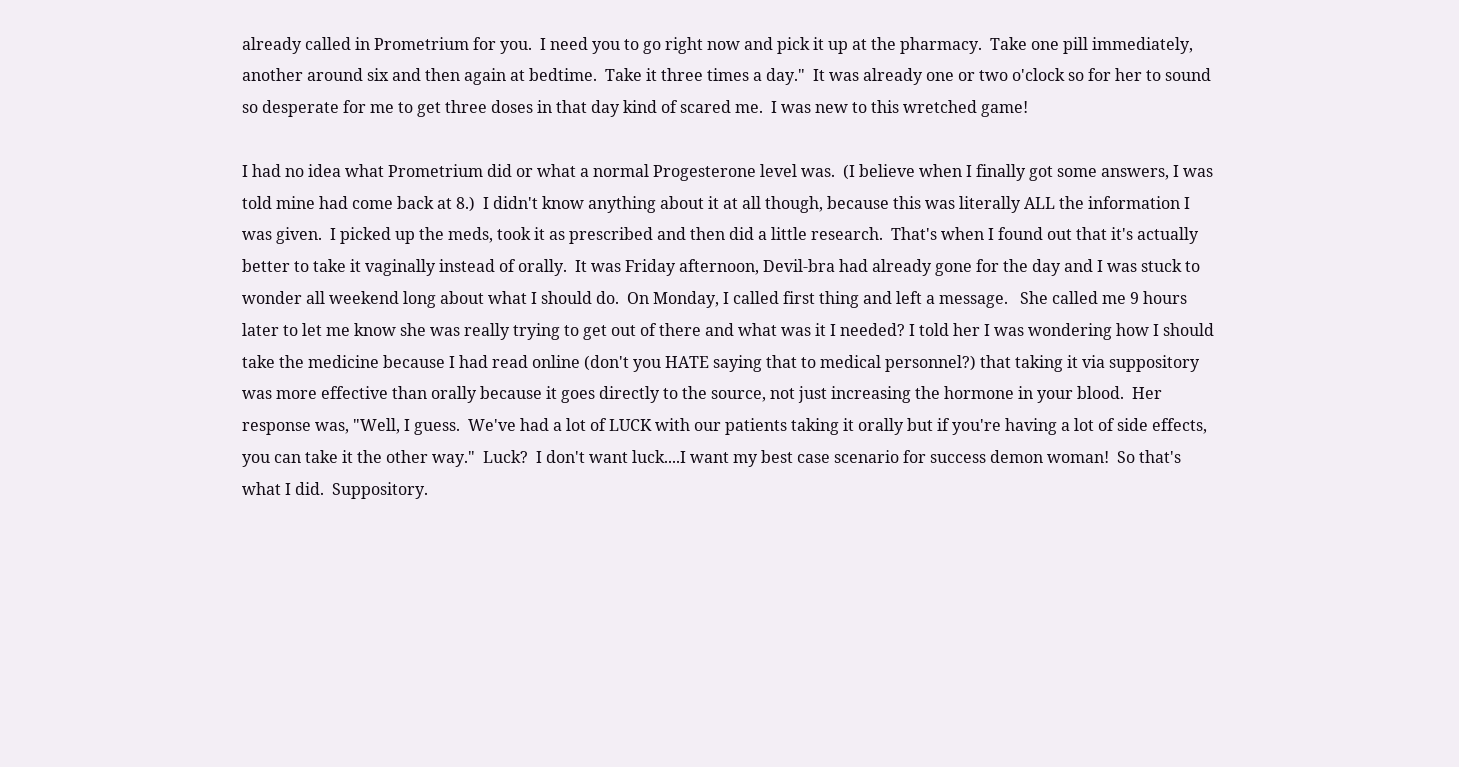already called in Prometrium for you.  I need you to go right now and pick it up at the pharmacy.  Take one pill immediately, another around six and then again at bedtime.  Take it three times a day."  It was already one or two o'clock so for her to sound so desperate for me to get three doses in that day kind of scared me.  I was new to this wretched game!

I had no idea what Prometrium did or what a normal Progesterone level was.  (I believe when I finally got some answers, I was told mine had come back at 8.)  I didn't know anything about it at all though, because this was literally ALL the information I was given.  I picked up the meds, took it as prescribed and then did a little research.  That's when I found out that it's actually better to take it vaginally instead of orally.  It was Friday afternoon, Devil-bra had already gone for the day and I was stuck to wonder all weekend long about what I should do.  On Monday, I called first thing and left a message.   She called me 9 hours later to let me know she was really trying to get out of there and what was it I needed? I told her I was wondering how I should take the medicine because I had read online (don't you HATE saying that to medical personnel?) that taking it via suppository was more effective than orally because it goes directly to the source, not just increasing the hormone in your blood.  Her response was, "Well, I guess.  We've had a lot of LUCK with our patients taking it orally but if you're having a lot of side effects, you can take it the other way."  Luck?  I don't want luck....I want my best case scenario for success demon woman!  So that's what I did.  Suppository.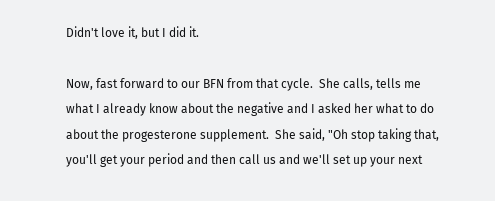Didn't love it, but I did it.

Now, fast forward to our BFN from that cycle.  She calls, tells me what I already know about the negative and I asked her what to do about the progesterone supplement.  She said, "Oh stop taking that, you'll get your period and then call us and we'll set up your next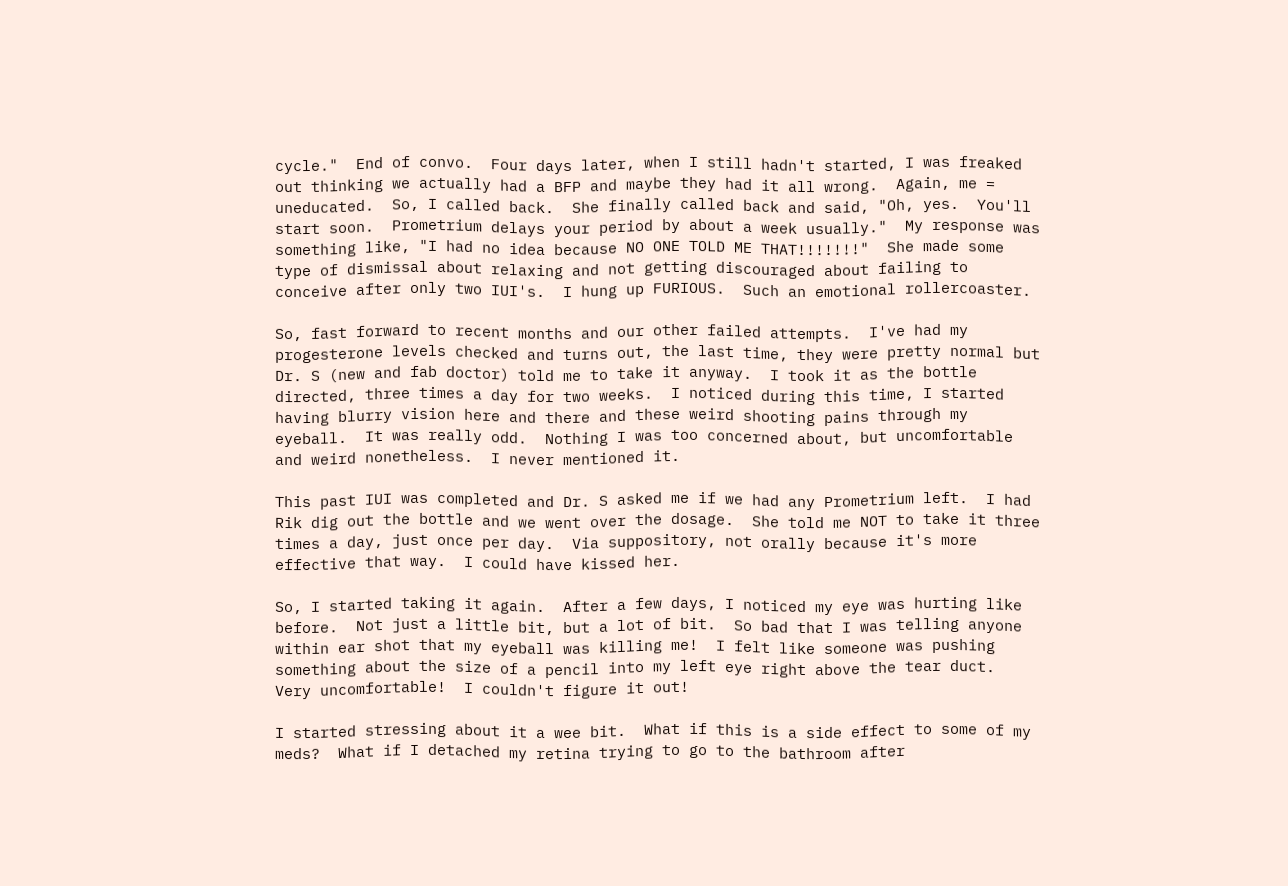cycle."  End of convo.  Four days later, when I still hadn't started, I was freaked out thinking we actually had a BFP and maybe they had it all wrong.  Again, me = uneducated.  So, I called back.  She finally called back and said, "Oh, yes.  You'll start soon.  Prometrium delays your period by about a week usually."  My response was something like, "I had no idea because NO ONE TOLD ME THAT!!!!!!!"  She made some type of dismissal about relaxing and not getting discouraged about failing to conceive after only two IUI's.  I hung up FURIOUS.  Such an emotional rollercoaster.

So, fast forward to recent months and our other failed attempts.  I've had my progesterone levels checked and turns out, the last time, they were pretty normal but Dr. S (new and fab doctor) told me to take it anyway.  I took it as the bottle directed, three times a day for two weeks.  I noticed during this time, I started having blurry vision here and there and these weird shooting pains through my eyeball.  It was really odd.  Nothing I was too concerned about, but uncomfortable and weird nonetheless.  I never mentioned it.

This past IUI was completed and Dr. S asked me if we had any Prometrium left.  I had Rik dig out the bottle and we went over the dosage.  She told me NOT to take it three times a day, just once per day.  Via suppository, not orally because it's more effective that way.  I could have kissed her.

So, I started taking it again.  After a few days, I noticed my eye was hurting like before.  Not just a little bit, but a lot of bit.  So bad that I was telling anyone within ear shot that my eyeball was killing me!  I felt like someone was pushing something about the size of a pencil into my left eye right above the tear duct.  Very uncomfortable!  I couldn't figure it out!

I started stressing about it a wee bit.  What if this is a side effect to some of my meds?  What if I detached my retina trying to go to the bathroom after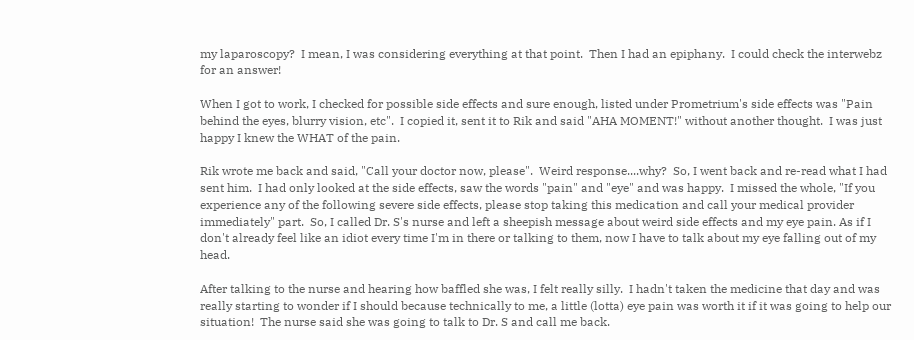my laparoscopy?  I mean, I was considering everything at that point.  Then I had an epiphany.  I could check the interwebz for an answer!

When I got to work, I checked for possible side effects and sure enough, listed under Prometrium's side effects was "Pain behind the eyes, blurry vision, etc".  I copied it, sent it to Rik and said "AHA MOMENT!" without another thought.  I was just happy I knew the WHAT of the pain.

Rik wrote me back and said, "Call your doctor now, please".  Weird response....why?  So, I went back and re-read what I had sent him.  I had only looked at the side effects, saw the words "pain" and "eye" and was happy.  I missed the whole, "If you experience any of the following severe side effects, please stop taking this medication and call your medical provider immediately" part.  So, I called Dr. S's nurse and left a sheepish message about weird side effects and my eye pain. As if I don't already feel like an idiot every time I'm in there or talking to them, now I have to talk about my eye falling out of my head.

After talking to the nurse and hearing how baffled she was, I felt really silly.  I hadn't taken the medicine that day and was really starting to wonder if I should because technically to me, a little (lotta) eye pain was worth it if it was going to help our situation!  The nurse said she was going to talk to Dr. S and call me back.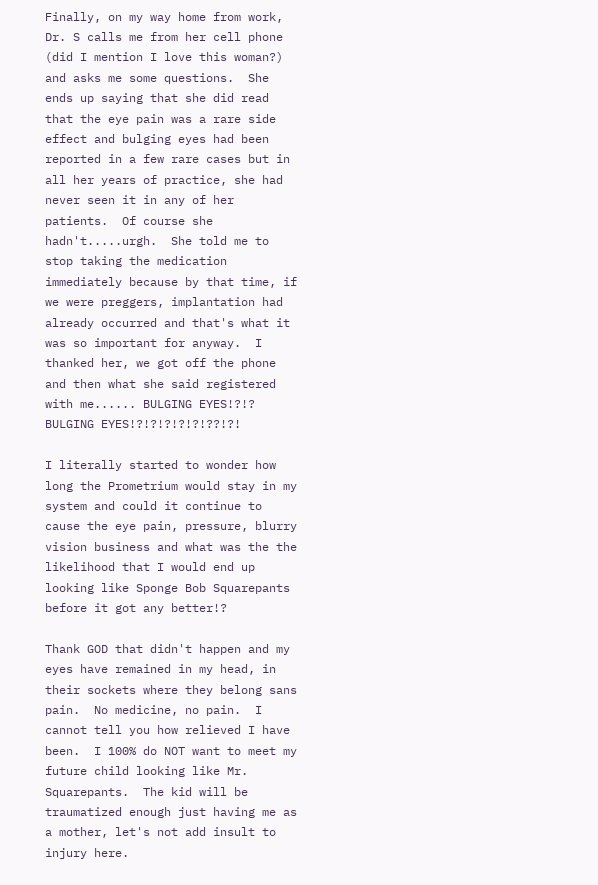Finally, on my way home from work, Dr. S calls me from her cell phone (did I mention I love this woman?) and asks me some questions.  She ends up saying that she did read that the eye pain was a rare side effect and bulging eyes had been reported in a few rare cases but in all her years of practice, she had never seen it in any of her patients.  Of course she hadn't.....urgh.  She told me to stop taking the medication immediately because by that time, if we were preggers, implantation had already occurred and that's what it was so important for anyway.  I thanked her, we got off the phone and then what she said registered with me...... BULGING EYES!?!?  BULGING EYES!?!?!?!?!?!??!?!

I literally started to wonder how long the Prometrium would stay in my system and could it continue to cause the eye pain, pressure, blurry vision business and what was the the likelihood that I would end up looking like Sponge Bob Squarepants before it got any better!?

Thank GOD that didn't happen and my eyes have remained in my head, in their sockets where they belong sans pain.  No medicine, no pain.  I cannot tell you how relieved I have been.  I 100% do NOT want to meet my future child looking like Mr. Squarepants.  The kid will be traumatized enough just having me as a mother, let's not add insult to injury here.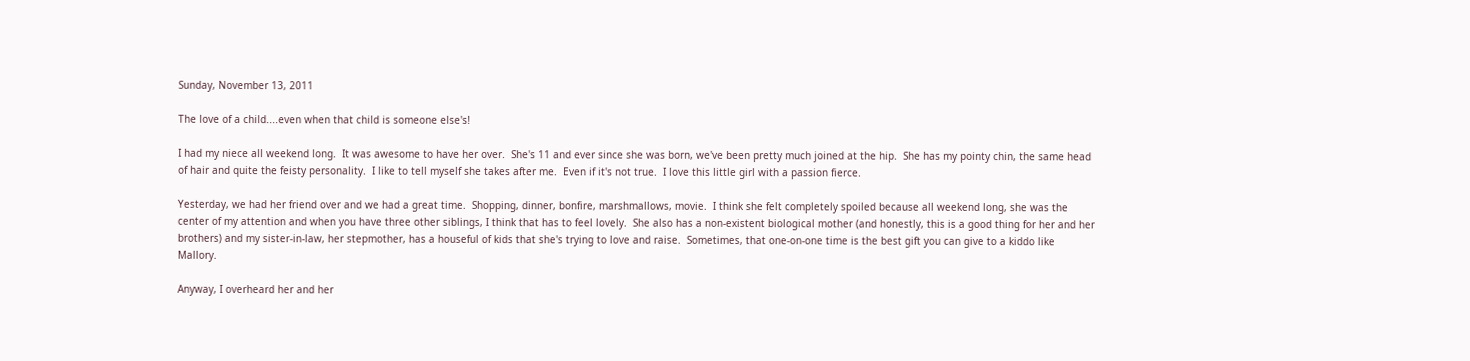Sunday, November 13, 2011

The love of a child....even when that child is someone else's!

I had my niece all weekend long.  It was awesome to have her over.  She's 11 and ever since she was born, we've been pretty much joined at the hip.  She has my pointy chin, the same head of hair and quite the feisty personality.  I like to tell myself she takes after me.  Even if it's not true.  I love this little girl with a passion fierce.

Yesterday, we had her friend over and we had a great time.  Shopping, dinner, bonfire, marshmallows, movie.  I think she felt completely spoiled because all weekend long, she was the center of my attention and when you have three other siblings, I think that has to feel lovely.  She also has a non-existent biological mother (and honestly, this is a good thing for her and her brothers) and my sister-in-law, her stepmother, has a houseful of kids that she's trying to love and raise.  Sometimes, that one-on-one time is the best gift you can give to a kiddo like Mallory.

Anyway, I overheard her and her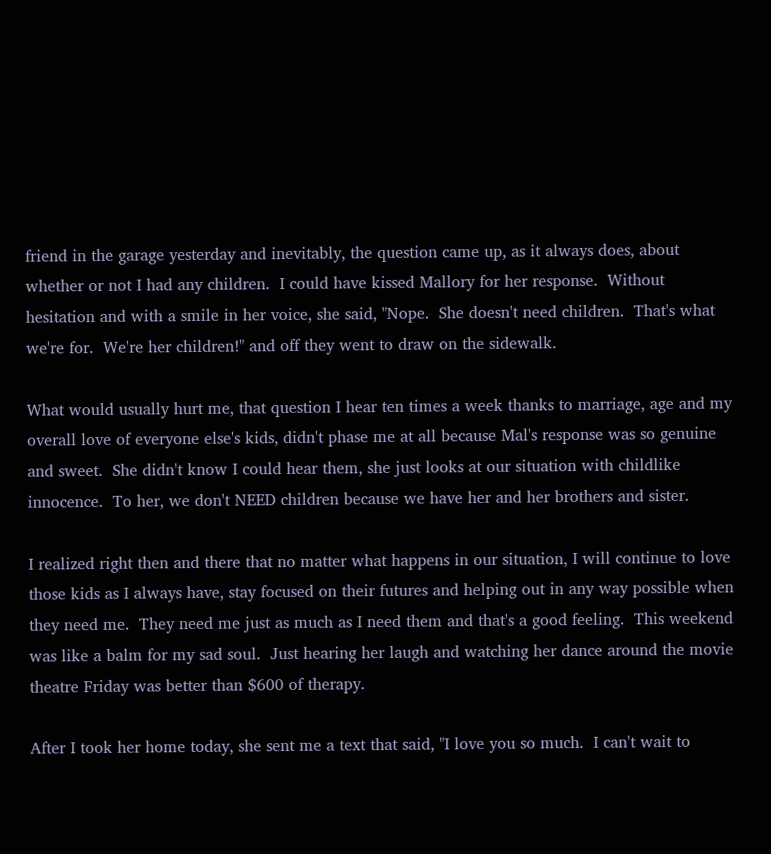friend in the garage yesterday and inevitably, the question came up, as it always does, about whether or not I had any children.  I could have kissed Mallory for her response.  Without hesitation and with a smile in her voice, she said, "Nope.  She doesn't need children.  That's what we're for.  We're her children!" and off they went to draw on the sidewalk.

What would usually hurt me, that question I hear ten times a week thanks to marriage, age and my overall love of everyone else's kids, didn't phase me at all because Mal's response was so genuine and sweet.  She didn't know I could hear them, she just looks at our situation with childlike innocence.  To her, we don't NEED children because we have her and her brothers and sister.

I realized right then and there that no matter what happens in our situation, I will continue to love those kids as I always have, stay focused on their futures and helping out in any way possible when they need me.  They need me just as much as I need them and that's a good feeling.  This weekend was like a balm for my sad soul.  Just hearing her laugh and watching her dance around the movie theatre Friday was better than $600 of therapy.

After I took her home today, she sent me a text that said, "I love you so much.  I can't wait to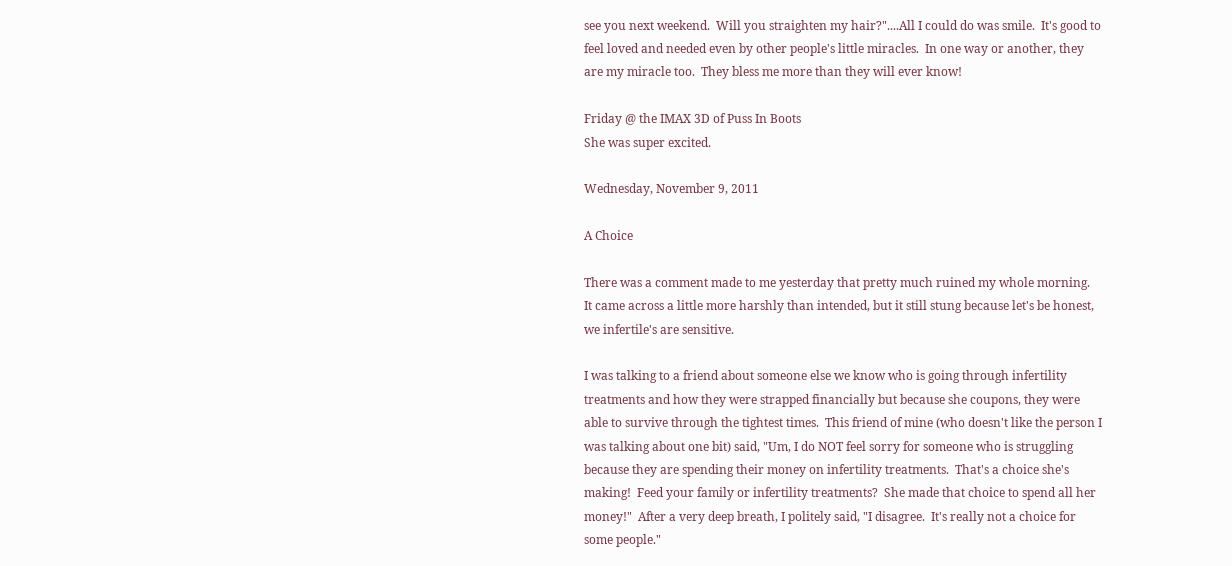see you next weekend.  Will you straighten my hair?"....All I could do was smile.  It's good to feel loved and needed even by other people's little miracles.  In one way or another, they are my miracle too.  They bless me more than they will ever know!

Friday @ the IMAX 3D of Puss In Boots
She was super excited.

Wednesday, November 9, 2011

A Choice

There was a comment made to me yesterday that pretty much ruined my whole morning.  It came across a little more harshly than intended, but it still stung because let's be honest, we infertile's are sensitive.

I was talking to a friend about someone else we know who is going through infertility treatments and how they were strapped financially but because she coupons, they were able to survive through the tightest times.  This friend of mine (who doesn't like the person I was talking about one bit) said, "Um, I do NOT feel sorry for someone who is struggling because they are spending their money on infertility treatments.  That's a choice she's making!  Feed your family or infertility treatments?  She made that choice to spend all her money!"  After a very deep breath, I politely said, "I disagree.  It's really not a choice for some people."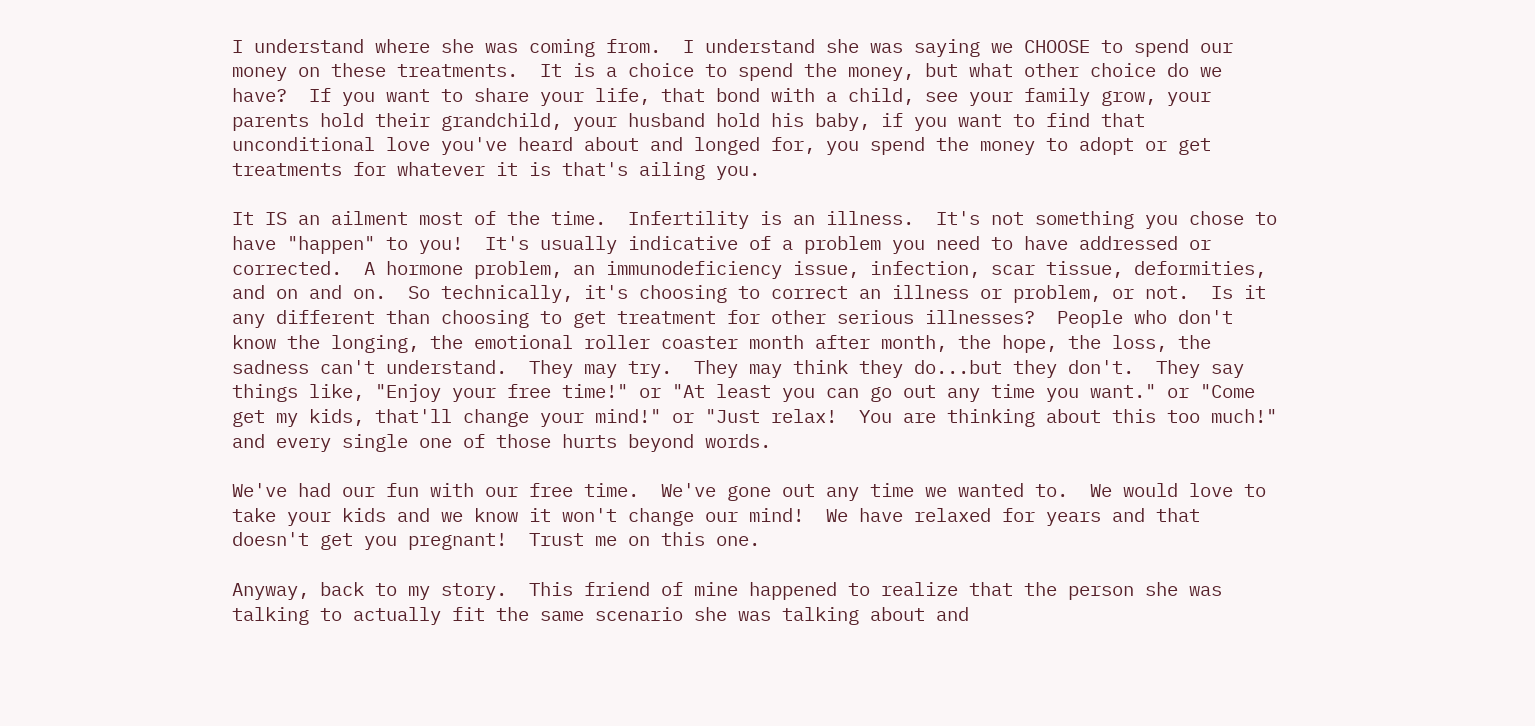I understand where she was coming from.  I understand she was saying we CHOOSE to spend our money on these treatments.  It is a choice to spend the money, but what other choice do we have?  If you want to share your life, that bond with a child, see your family grow, your parents hold their grandchild, your husband hold his baby, if you want to find that unconditional love you've heard about and longed for, you spend the money to adopt or get treatments for whatever it is that's ailing you.

It IS an ailment most of the time.  Infertility is an illness.  It's not something you chose to have "happen" to you!  It's usually indicative of a problem you need to have addressed or corrected.  A hormone problem, an immunodeficiency issue, infection, scar tissue, deformities, and on and on.  So technically, it's choosing to correct an illness or problem, or not.  Is it any different than choosing to get treatment for other serious illnesses?  People who don't know the longing, the emotional roller coaster month after month, the hope, the loss, the sadness can't understand.  They may try.  They may think they do...but they don't.  They say things like, "Enjoy your free time!" or "At least you can go out any time you want." or "Come get my kids, that'll change your mind!" or "Just relax!  You are thinking about this too much!"  and every single one of those hurts beyond words.

We've had our fun with our free time.  We've gone out any time we wanted to.  We would love to take your kids and we know it won't change our mind!  We have relaxed for years and that doesn't get you pregnant!  Trust me on this one.

Anyway, back to my story.  This friend of mine happened to realize that the person she was talking to actually fit the same scenario she was talking about and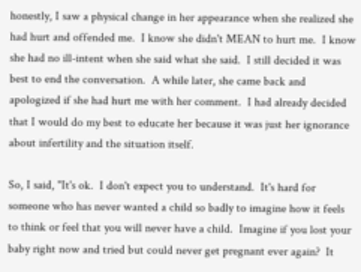honestly, I saw a physical change in her appearance when she realized she had hurt and offended me.  I know she didn't MEAN to hurt me.  I know she had no ill-intent when she said what she said.  I still decided it was best to end the conversation.  A while later, she came back and apologized if she had hurt me with her comment.  I had already decided that I would do my best to educate her because it was just her ignorance about infertility and the situation itself.

So, I said, "It's ok.  I don't expect you to understand.  It's hard for someone who has never wanted a child so badly to imagine how it feels to think or feel that you will never have a child.  Imagine if you lost your baby right now and tried but could never get pregnant ever again?  It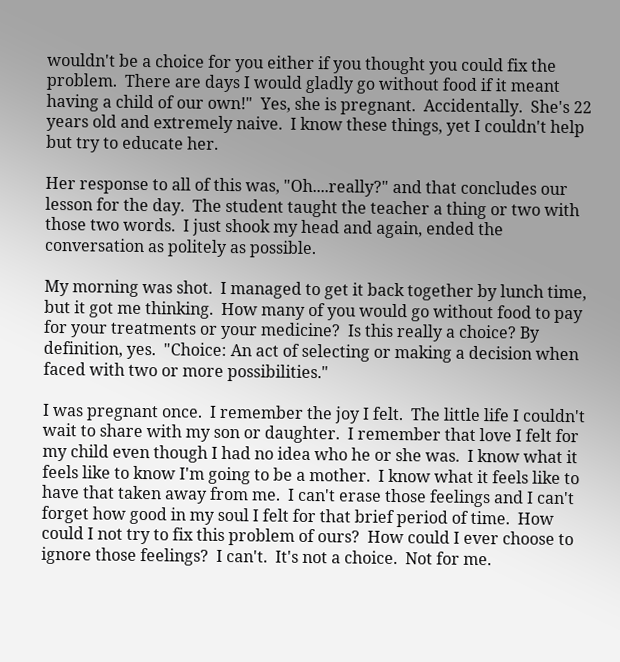wouldn't be a choice for you either if you thought you could fix the problem.  There are days I would gladly go without food if it meant having a child of our own!"  Yes, she is pregnant.  Accidentally.  She's 22 years old and extremely naive.  I know these things, yet I couldn't help but try to educate her.

Her response to all of this was, "Oh....really?" and that concludes our lesson for the day.  The student taught the teacher a thing or two with those two words.  I just shook my head and again, ended the conversation as politely as possible.

My morning was shot.  I managed to get it back together by lunch time, but it got me thinking.  How many of you would go without food to pay for your treatments or your medicine?  Is this really a choice? By definition, yes.  "Choice: An act of selecting or making a decision when faced with two or more possibilities."

I was pregnant once.  I remember the joy I felt.  The little life I couldn't wait to share with my son or daughter.  I remember that love I felt for my child even though I had no idea who he or she was.  I know what it feels like to know I'm going to be a mother.  I know what it feels like to have that taken away from me.  I can't erase those feelings and I can't forget how good in my soul I felt for that brief period of time.  How could I not try to fix this problem of ours?  How could I ever choose to ignore those feelings?  I can't.  It's not a choice.  Not for me.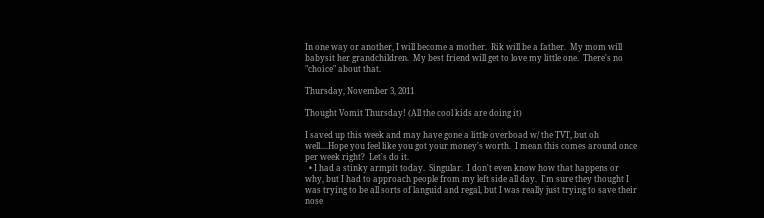In one way or another, I will become a mother.  Rik will be a father.  My mom will babysit her grandchildren.  My best friend will get to love my little one.  There's no "choice" about that.

Thursday, November 3, 2011

Thought Vomit Thursday! (All the cool kids are doing it)

I saved up this week and may have gone a little overboad w/ the TVT, but oh well....Hope you feel like you got your money's worth.  I mean this comes around once per week right?  Let's do it.
  • I had a stinky armpit today.  Singular.  I don't even know how that happens or why, but I had to approach people from my left side all day.  I'm sure they thought I was trying to be all sorts of languid and regal, but I was really just trying to save their nose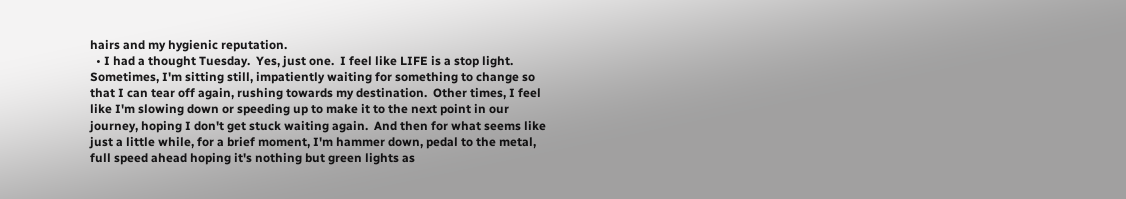hairs and my hygienic reputation.
  • I had a thought Tuesday.  Yes, just one.  I feel like LIFE is a stop light.  Sometimes, I'm sitting still, impatiently waiting for something to change so that I can tear off again, rushing towards my destination.  Other times, I feel like I'm slowing down or speeding up to make it to the next point in our journey, hoping I don't get stuck waiting again.  And then for what seems like just a little while, for a brief moment, I'm hammer down, pedal to the metal, full speed ahead hoping it's nothing but green lights as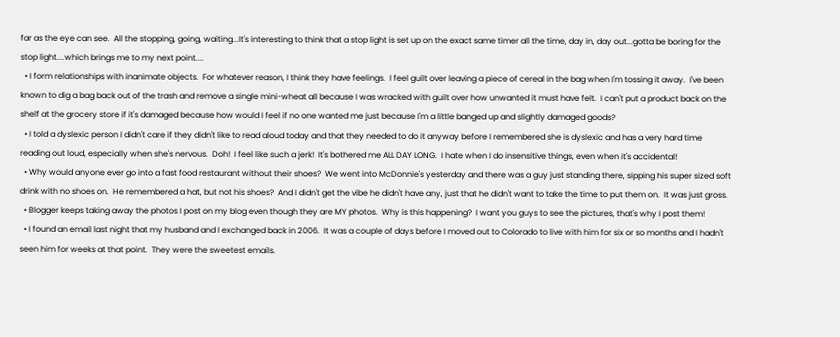far as the eye can see.  All the stopping, going, waiting...It's interesting to think that a stop light is set up on the exact same timer all the time, day in, day out...gotta be boring for the stop light....which brings me to my next point....
  • I form relationships with inanimate objects.  For whatever reason, I think they have feelings.  I feel guilt over leaving a piece of cereal in the bag when I'm tossing it away.  I've been known to dig a bag back out of the trash and remove a single mini-wheat all because I was wracked with guilt over how unwanted it must have felt.  I can't put a product back on the shelf at the grocery store if it's damaged because how would I feel if no one wanted me just because I'm a little banged up and slightly damaged goods?
  • I told a dyslexic person I didn't care if they didn't like to read aloud today and that they needed to do it anyway before I remembered she is dyslexic and has a very hard time reading out loud, especially when she's nervous.  Doh!  I feel like such a jerk!  It's bothered me ALL DAY LONG.  I hate when I do insensitive things, even when it's accidental!
  • Why would anyone ever go into a fast food restaurant without their shoes?  We went into McDonnie's yesterday and there was a guy just standing there, sipping his super sized soft drink with no shoes on.  He remembered a hat, but not his shoes?  And I didn't get the vibe he didn't have any, just that he didn't want to take the time to put them on.  It was just gross.
  • Blogger keeps taking away the photos I post on my blog even though they are MY photos.  Why is this happening?  I want you guys to see the pictures, that's why I post them!
  • I found an email last night that my husband and I exchanged back in 2006.  It was a couple of days before I moved out to Colorado to live with him for six or so months and I hadn't seen him for weeks at that point.  They were the sweetest emails.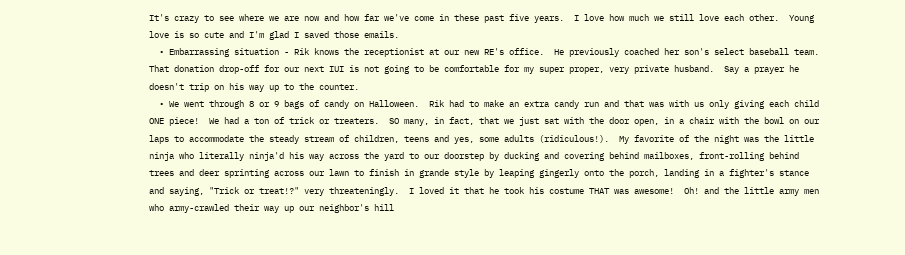It's crazy to see where we are now and how far we've come in these past five years.  I love how much we still love each other.  Young love is so cute and I'm glad I saved those emails.
  • Embarrassing situation - Rik knows the receptionist at our new RE's office.  He previously coached her son's select baseball team.  That donation drop-off for our next IUI is not going to be comfortable for my super proper, very private husband.  Say a prayer he doesn't trip on his way up to the counter.
  • We went through 8 or 9 bags of candy on Halloween.  Rik had to make an extra candy run and that was with us only giving each child ONE piece!  We had a ton of trick or treaters.  SO many, in fact, that we just sat with the door open, in a chair with the bowl on our laps to accommodate the steady stream of children, teens and yes, some adults (ridiculous!).  My favorite of the night was the little ninja who literally ninja'd his way across the yard to our doorstep by ducking and covering behind mailboxes, front-rolling behind trees and deer sprinting across our lawn to finish in grande style by leaping gingerly onto the porch, landing in a fighter's stance and saying, "Trick or treat!?" very threateningly.  I loved it that he took his costume THAT was awesome!  Oh! and the little army men who army-crawled their way up our neighbor's hill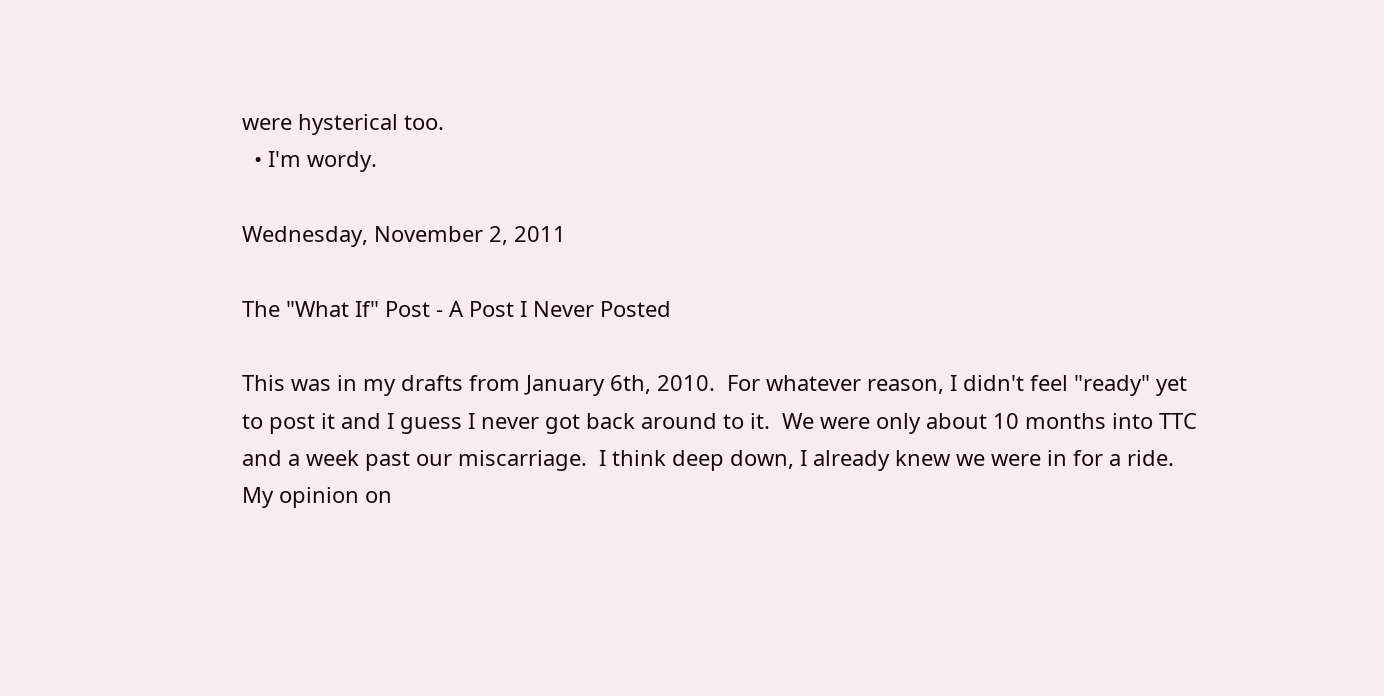were hysterical too.
  • I'm wordy.

Wednesday, November 2, 2011

The "What If" Post - A Post I Never Posted

This was in my drafts from January 6th, 2010.  For whatever reason, I didn't feel "ready" yet to post it and I guess I never got back around to it.  We were only about 10 months into TTC and a week past our miscarriage.  I think deep down, I already knew we were in for a ride.  My opinion on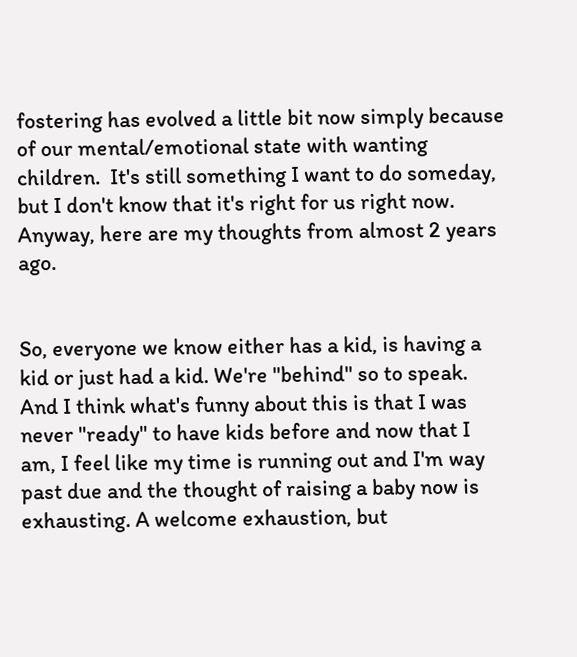fostering has evolved a little bit now simply because of our mental/emotional state with wanting children.  It's still something I want to do someday, but I don't know that it's right for us right now.  Anyway, here are my thoughts from almost 2 years ago.


So, everyone we know either has a kid, is having a kid or just had a kid. We're "behind" so to speak. And I think what's funny about this is that I was never "ready" to have kids before and now that I am, I feel like my time is running out and I'm way past due and the thought of raising a baby now is exhausting. A welcome exhaustion, but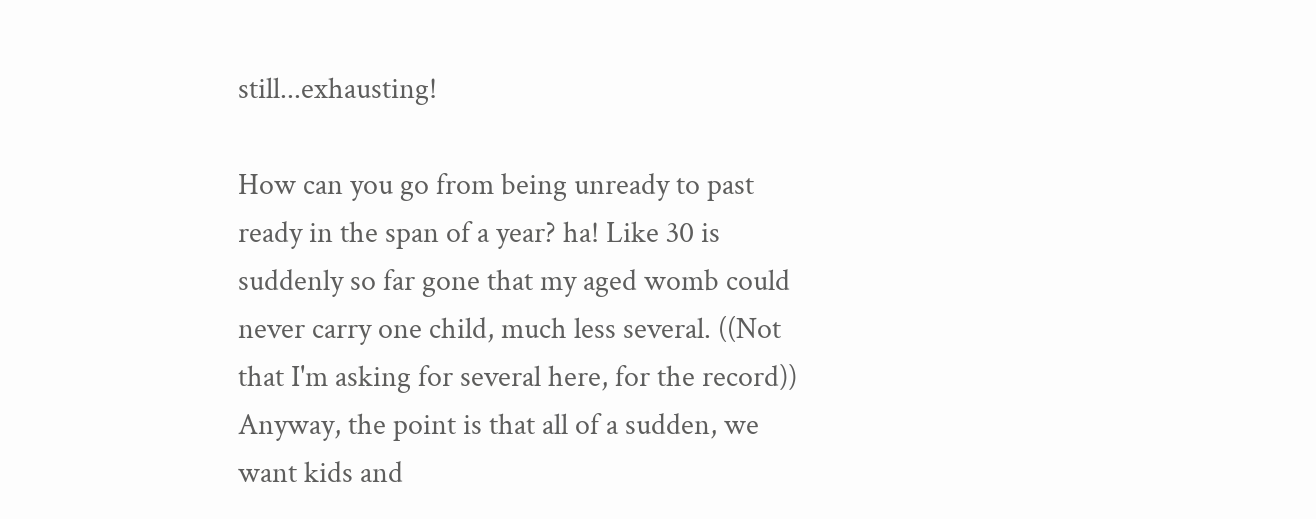still...exhausting!

How can you go from being unready to past ready in the span of a year? ha! Like 30 is suddenly so far gone that my aged womb could never carry one child, much less several. ((Not that I'm asking for several here, for the record)) Anyway, the point is that all of a sudden, we want kids and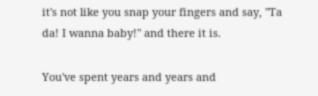it's not like you snap your fingers and say, "Ta da! I wanna baby!" and there it is.

You've spent years and years and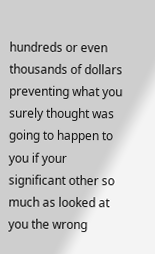hundreds or even thousands of dollars preventing what you surely thought was going to happen to you if your significant other so much as looked at you the wrong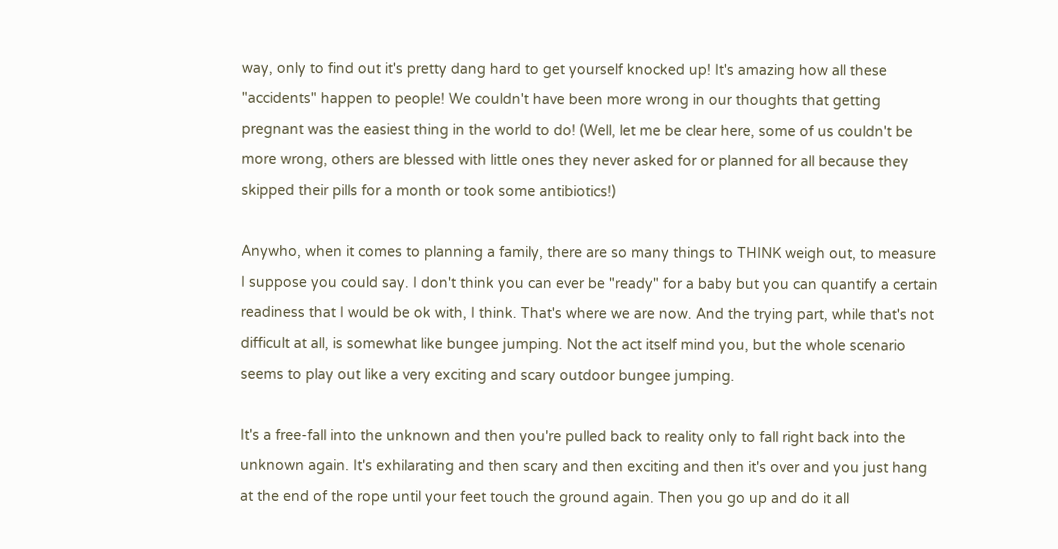way, only to find out it's pretty dang hard to get yourself knocked up! It's amazing how all these "accidents" happen to people! We couldn't have been more wrong in our thoughts that getting pregnant was the easiest thing in the world to do! (Well, let me be clear here, some of us couldn't be more wrong, others are blessed with little ones they never asked for or planned for all because they skipped their pills for a month or took some antibiotics!)

Anywho, when it comes to planning a family, there are so many things to THINK weigh out, to measure I suppose you could say. I don't think you can ever be "ready" for a baby but you can quantify a certain readiness that I would be ok with, I think. That's where we are now. And the trying part, while that's not difficult at all, is somewhat like bungee jumping. Not the act itself mind you, but the whole scenario seems to play out like a very exciting and scary outdoor bungee jumping.

It's a free-fall into the unknown and then you're pulled back to reality only to fall right back into the unknown again. It's exhilarating and then scary and then exciting and then it's over and you just hang at the end of the rope until your feet touch the ground again. Then you go up and do it all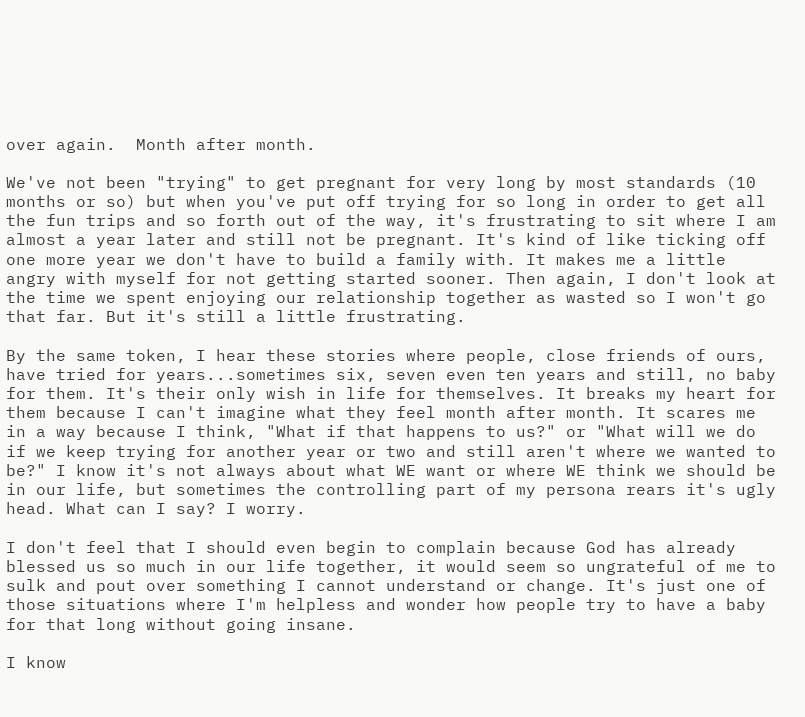over again.  Month after month.

We've not been "trying" to get pregnant for very long by most standards (10 months or so) but when you've put off trying for so long in order to get all the fun trips and so forth out of the way, it's frustrating to sit where I am almost a year later and still not be pregnant. It's kind of like ticking off one more year we don't have to build a family with. It makes me a little angry with myself for not getting started sooner. Then again, I don't look at the time we spent enjoying our relationship together as wasted so I won't go that far. But it's still a little frustrating.

By the same token, I hear these stories where people, close friends of ours, have tried for years...sometimes six, seven even ten years and still, no baby for them. It's their only wish in life for themselves. It breaks my heart for them because I can't imagine what they feel month after month. It scares me in a way because I think, "What if that happens to us?" or "What will we do if we keep trying for another year or two and still aren't where we wanted to be?" I know it's not always about what WE want or where WE think we should be in our life, but sometimes the controlling part of my persona rears it's ugly head. What can I say? I worry.

I don't feel that I should even begin to complain because God has already blessed us so much in our life together, it would seem so ungrateful of me to sulk and pout over something I cannot understand or change. It's just one of those situations where I'm helpless and wonder how people try to have a baby for that long without going insane.

I know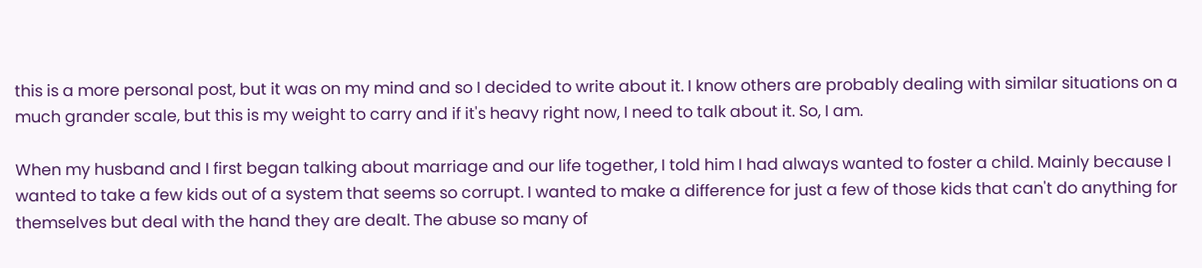this is a more personal post, but it was on my mind and so I decided to write about it. I know others are probably dealing with similar situations on a much grander scale, but this is my weight to carry and if it's heavy right now, I need to talk about it. So, I am.

When my husband and I first began talking about marriage and our life together, I told him I had always wanted to foster a child. Mainly because I wanted to take a few kids out of a system that seems so corrupt. I wanted to make a difference for just a few of those kids that can't do anything for themselves but deal with the hand they are dealt. The abuse so many of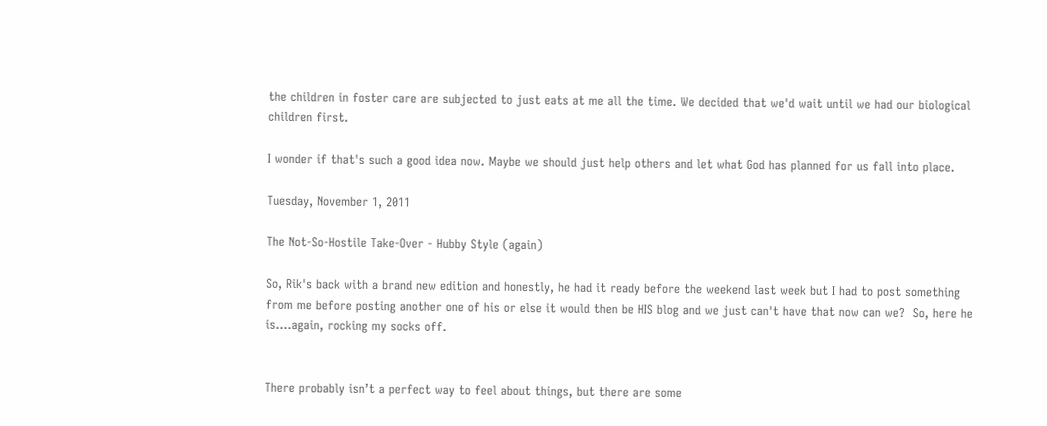the children in foster care are subjected to just eats at me all the time. We decided that we'd wait until we had our biological children first.

I wonder if that's such a good idea now. Maybe we should just help others and let what God has planned for us fall into place.

Tuesday, November 1, 2011

The Not-So-Hostile Take-Over - Hubby Style (again)

So, Rik's back with a brand new edition and honestly, he had it ready before the weekend last week but I had to post something from me before posting another one of his or else it would then be HIS blog and we just can't have that now can we?  So, here he is....again, rocking my socks off.


There probably isn’t a perfect way to feel about things, but there are some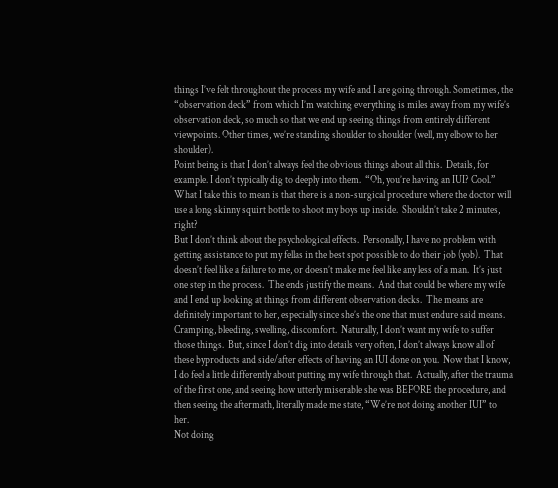things I’ve felt throughout the process my wife and I are going through. Sometimes, the “observation deck” from which I’m watching everything is miles away from my wife’s observation deck, so much so that we end up seeing things from entirely different viewpoints. Other times, we’re standing shoulder to shoulder (well, my elbow to her shoulder).
Point being is that I don’t always feel the obvious things about all this.  Details, for example. I don’t typically dig to deeply into them.  “Oh, you’re having an IUI? Cool.” What I take this to mean is that there is a non-surgical procedure where the doctor will use a long skinny squirt bottle to shoot my boys up inside.  Shouldn’t take 2 minutes, right?
But I don’t think about the psychological effects.  Personally, I have no problem with getting assistance to put my fellas in the best spot possible to do their job (yob).  That doesn’t feel like a failure to me, or doesn’t make me feel like any less of a man.  It’s just one step in the process.  The ends justify the means.  And that could be where my wife and I end up looking at things from different observation decks.  The means are definitely important to her, especially since she’s the one that must endure said means.
Cramping, bleeding, swelling, discomfort.  Naturally, I don’t want my wife to suffer those things.  But, since I don’t dig into details very often, I don’t always know all of these byproducts and side/after effects of having an IUI done on you.  Now that I know, I do feel a little differently about putting my wife through that.  Actually, after the trauma of the first one, and seeing how utterly miserable she was BEFORE the procedure, and then seeing the aftermath, literally made me state, “We’re not doing another IUI” to her.
Not doing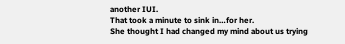another IUI.
That took a minute to sink in…for her.
She thought I had changed my mind about us trying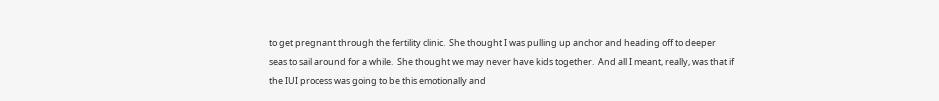to get pregnant through the fertility clinic.  She thought I was pulling up anchor and heading off to deeper seas to sail around for a while.  She thought we may never have kids together.  And all I meant, really, was that if the IUI process was going to be this emotionally and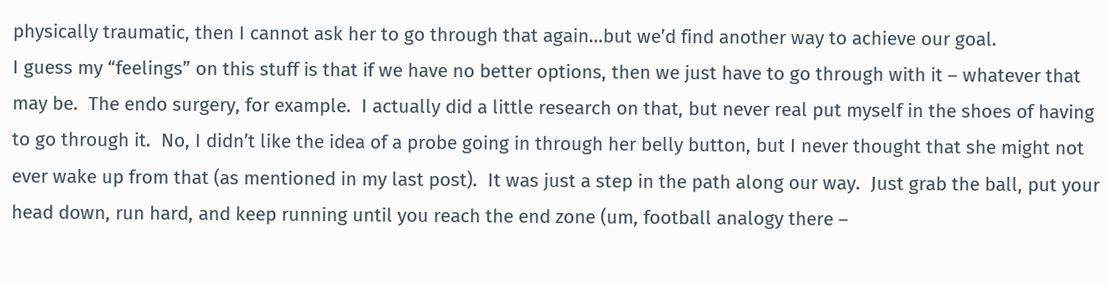physically traumatic, then I cannot ask her to go through that again…but we’d find another way to achieve our goal.
I guess my “feelings” on this stuff is that if we have no better options, then we just have to go through with it – whatever that may be.  The endo surgery, for example.  I actually did a little research on that, but never real put myself in the shoes of having to go through it.  No, I didn’t like the idea of a probe going in through her belly button, but I never thought that she might not ever wake up from that (as mentioned in my last post).  It was just a step in the path along our way.  Just grab the ball, put your head down, run hard, and keep running until you reach the end zone (um, football analogy there –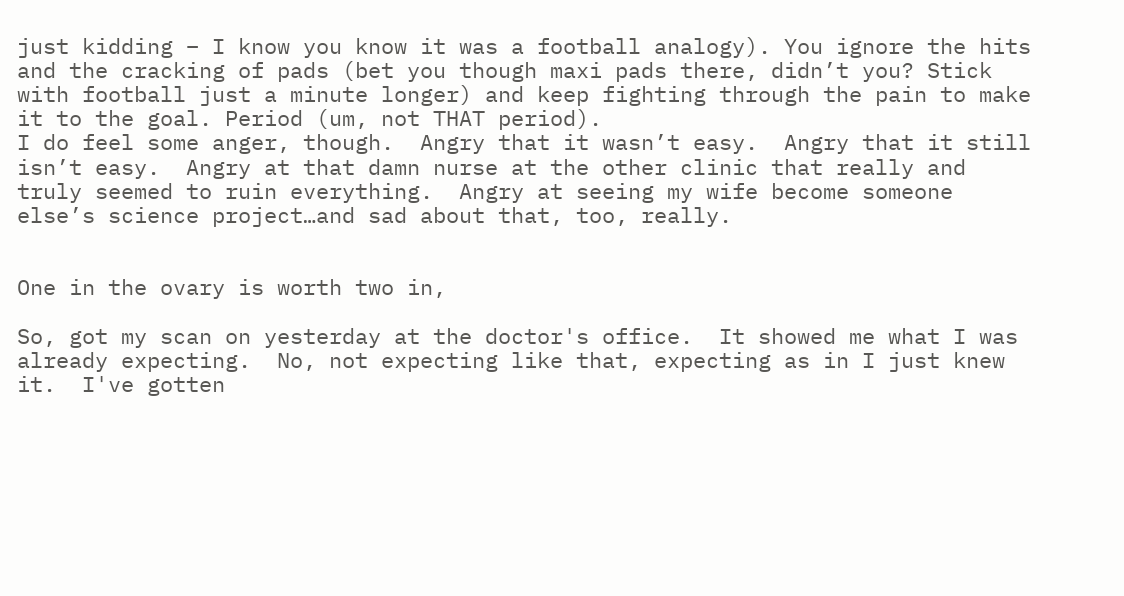just kidding – I know you know it was a football analogy). You ignore the hits and the cracking of pads (bet you though maxi pads there, didn’t you? Stick with football just a minute longer) and keep fighting through the pain to make it to the goal. Period (um, not THAT period).
I do feel some anger, though.  Angry that it wasn’t easy.  Angry that it still isn’t easy.  Angry at that damn nurse at the other clinic that really and truly seemed to ruin everything.  Angry at seeing my wife become someone else’s science project…and sad about that, too, really.


One in the ovary is worth two in,

So, got my scan on yesterday at the doctor's office.  It showed me what I was already expecting.  No, not expecting like that, expecting as in I just knew it.  I've gotten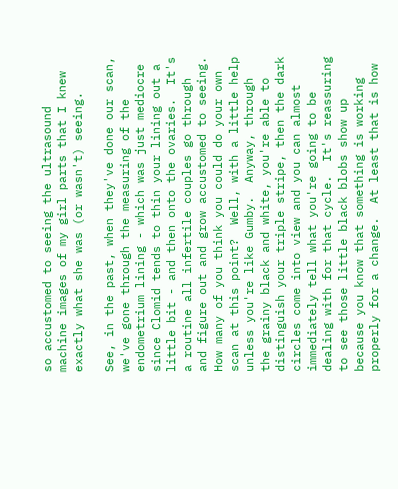so accustomed to seeing the ultrasound machine images of my girl parts that I knew exactly what she was (or wasn't) seeing.

See, in the past, when they've done our scan, we've gone through the measuring of the endometrium lining - which was just mediocre since Clomid tends to thin your lining out a little bit - and then onto the ovaries.  It's a routine all infertile couples go through and figure out and grow accustomed to seeing.  How many of you think you could do your own scan at this point?  Well, with a little help unless you're like Gumby.  Anyway, through the grainy black and white, you're able to distinguish your triple stripe, then the dark circles come into view and you can almost immediately tell what you're going to be dealing with for that cycle.  It's reassuring to see those little black blobs show up because you know that something is working properly for a change.  At least that is how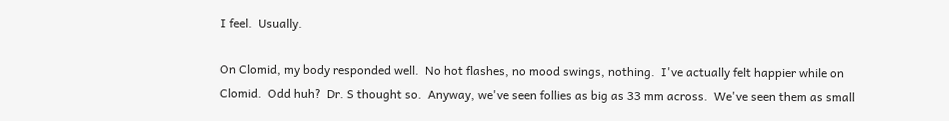I feel.  Usually.

On Clomid, my body responded well.  No hot flashes, no mood swings, nothing.  I've actually felt happier while on Clomid.  Odd huh?  Dr. S thought so.  Anyway, we've seen follies as big as 33 mm across.  We've seen them as small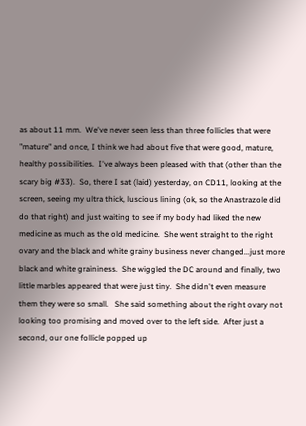as about 11 mm.  We've never seen less than three follicles that were "mature" and once, I think we had about five that were good, mature, healthy possibilities.  I've always been pleased with that (other than the scary big #33).  So, there I sat (laid) yesterday, on CD11, looking at the screen, seeing my ultra thick, luscious lining (ok, so the Anastrazole did do that right) and just waiting to see if my body had liked the new medicine as much as the old medicine.  She went straight to the right ovary and the black and white grainy business never changed...just more black and white graininess.  She wiggled the DC around and finally, two little marbles appeared that were just tiny.  She didn't even measure them they were so small.   She said something about the right ovary not looking too promising and moved over to the left side.  After just a second, our one follicle popped up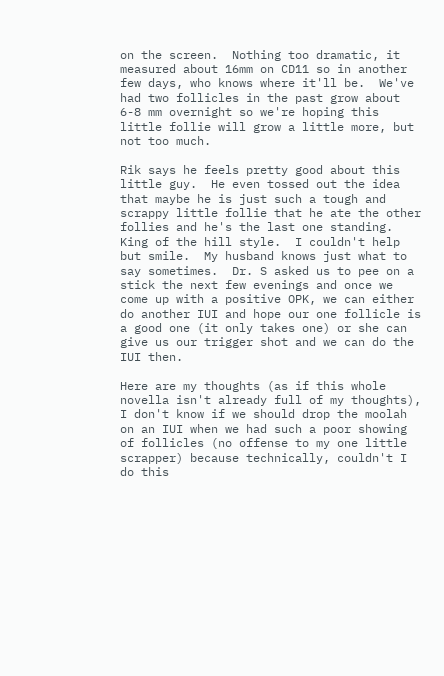on the screen.  Nothing too dramatic, it measured about 16mm on CD11 so in another few days, who knows where it'll be.  We've had two follicles in the past grow about 6-8 mm overnight so we're hoping this little follie will grow a little more, but not too much.

Rik says he feels pretty good about this little guy.  He even tossed out the idea that maybe he is just such a tough and scrappy little follie that he ate the other follies and he's the last one standing.  King of the hill style.  I couldn't help but smile.  My husband knows just what to say sometimes.  Dr. S asked us to pee on a stick the next few evenings and once we come up with a positive OPK, we can either do another IUI and hope our one follicle is a good one (it only takes one) or she can give us our trigger shot and we can do the IUI then.

Here are my thoughts (as if this whole novella isn't already full of my thoughts), I don't know if we should drop the moolah on an IUI when we had such a poor showing of follicles (no offense to my one little scrapper) because technically, couldn't I do this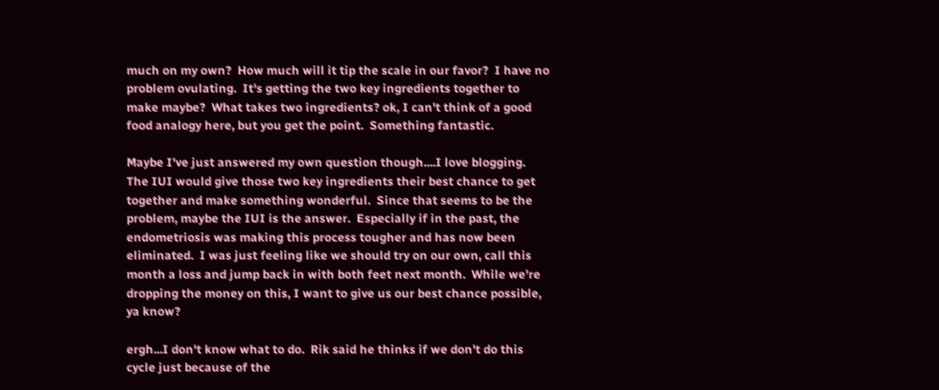much on my own?  How much will it tip the scale in our favor?  I have no problem ovulating.  It's getting the two key ingredients together to make maybe?  What takes two ingredients? ok, I can't think of a good food analogy here, but you get the point.  Something fantastic.

Maybe I've just answered my own question though....I love blogging.  The IUI would give those two key ingredients their best chance to get together and make something wonderful.  Since that seems to be the problem, maybe the IUI is the answer.  Especially if in the past, the endometriosis was making this process tougher and has now been eliminated.  I was just feeling like we should try on our own, call this month a loss and jump back in with both feet next month.  While we're dropping the money on this, I want to give us our best chance possible, ya know?

ergh...I don't know what to do.  Rik said he thinks if we don't do this cycle just because of the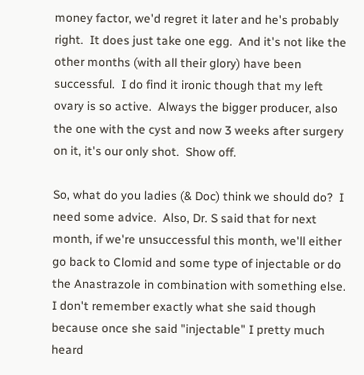money factor, we'd regret it later and he's probably right.  It does just take one egg.  And it's not like the other months (with all their glory) have been successful.  I do find it ironic though that my left ovary is so active.  Always the bigger producer, also the one with the cyst and now 3 weeks after surgery on it, it's our only shot.  Show off.

So, what do you ladies (& Doc) think we should do?  I need some advice.  Also, Dr. S said that for next month, if we're unsuccessful this month, we'll either go back to Clomid and some type of injectable or do the Anastrazole in combination with something else.  I don't remember exactly what she said though because once she said "injectable" I pretty much heard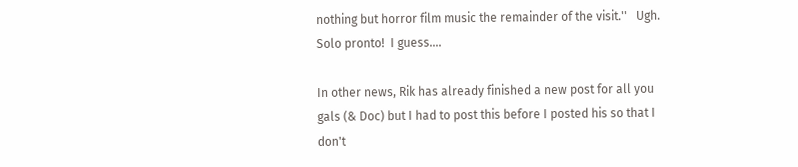nothing but horror film music the remainder of the visit.''   Ugh.  Solo pronto!  I guess....

In other news, Rik has already finished a new post for all you gals (& Doc) but I had to post this before I posted his so that I don't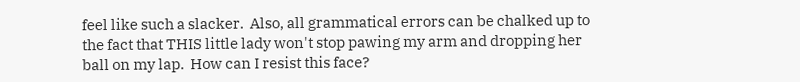feel like such a slacker.  Also, all grammatical errors can be chalked up to the fact that THIS little lady won't stop pawing my arm and dropping her ball on my lap.  How can I resist this face?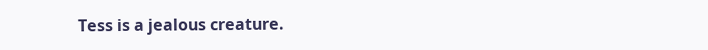Tess is a jealous creature.